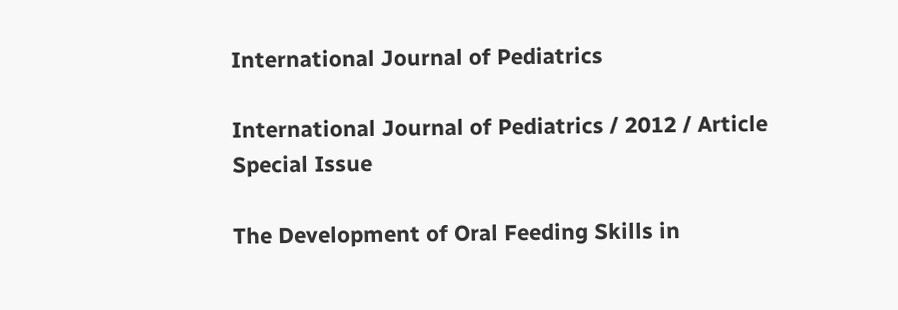International Journal of Pediatrics

International Journal of Pediatrics / 2012 / Article
Special Issue

The Development of Oral Feeding Skills in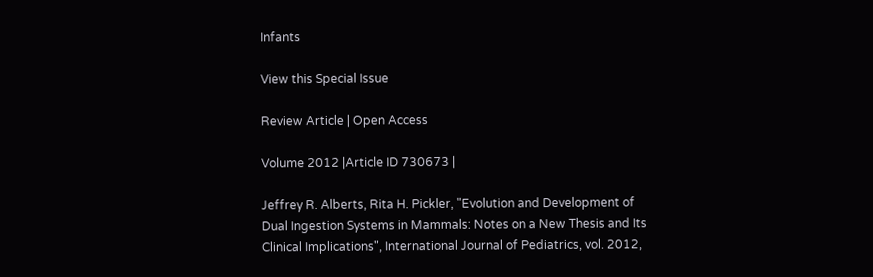Infants

View this Special Issue

Review Article | Open Access

Volume 2012 |Article ID 730673 |

Jeffrey R. Alberts, Rita H. Pickler, "Evolution and Development of Dual Ingestion Systems in Mammals: Notes on a New Thesis and Its Clinical Implications", International Journal of Pediatrics, vol. 2012,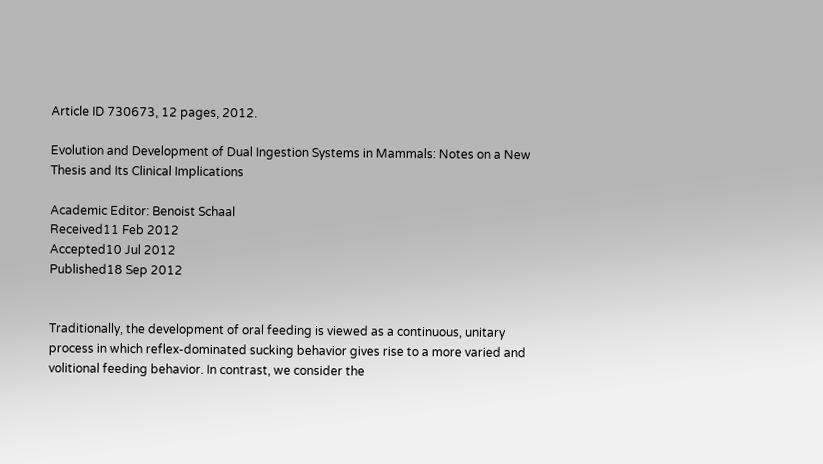Article ID 730673, 12 pages, 2012.

Evolution and Development of Dual Ingestion Systems in Mammals: Notes on a New Thesis and Its Clinical Implications

Academic Editor: Benoist Schaal
Received11 Feb 2012
Accepted10 Jul 2012
Published18 Sep 2012


Traditionally, the development of oral feeding is viewed as a continuous, unitary process in which reflex-dominated sucking behavior gives rise to a more varied and volitional feeding behavior. In contrast, we consider the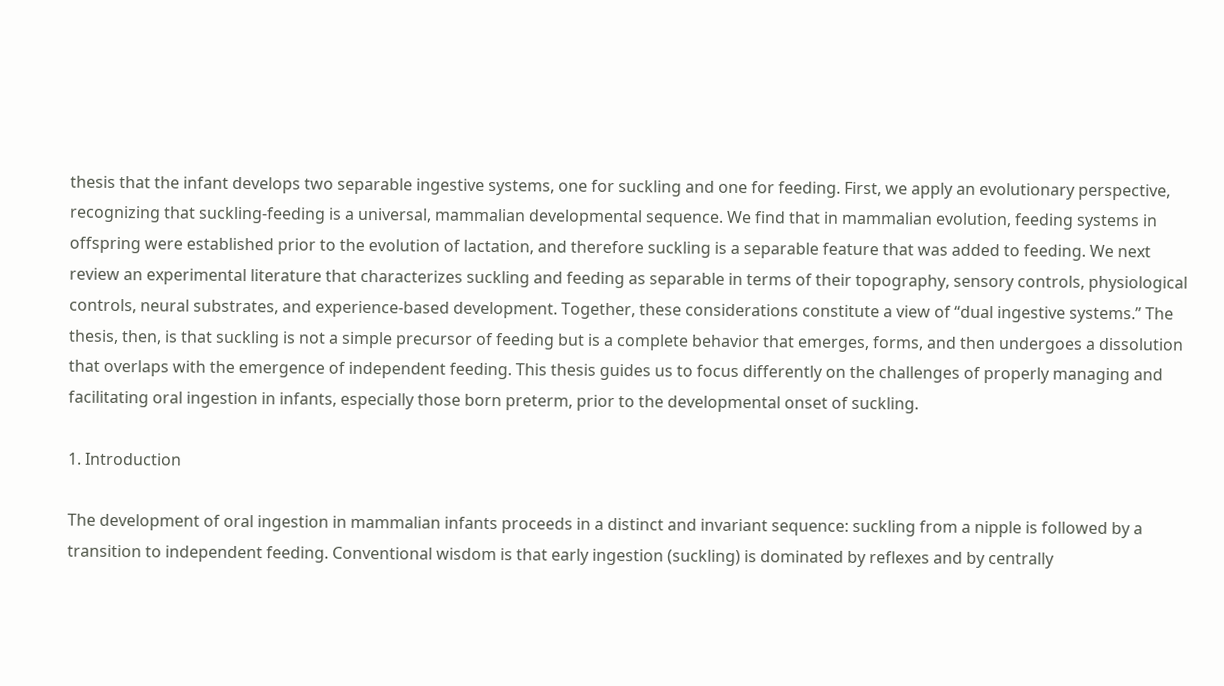thesis that the infant develops two separable ingestive systems, one for suckling and one for feeding. First, we apply an evolutionary perspective, recognizing that suckling-feeding is a universal, mammalian developmental sequence. We find that in mammalian evolution, feeding systems in offspring were established prior to the evolution of lactation, and therefore suckling is a separable feature that was added to feeding. We next review an experimental literature that characterizes suckling and feeding as separable in terms of their topography, sensory controls, physiological controls, neural substrates, and experience-based development. Together, these considerations constitute a view of “dual ingestive systems.” The thesis, then, is that suckling is not a simple precursor of feeding but is a complete behavior that emerges, forms, and then undergoes a dissolution that overlaps with the emergence of independent feeding. This thesis guides us to focus differently on the challenges of properly managing and facilitating oral ingestion in infants, especially those born preterm, prior to the developmental onset of suckling.

1. Introduction

The development of oral ingestion in mammalian infants proceeds in a distinct and invariant sequence: suckling from a nipple is followed by a transition to independent feeding. Conventional wisdom is that early ingestion (suckling) is dominated by reflexes and by centrally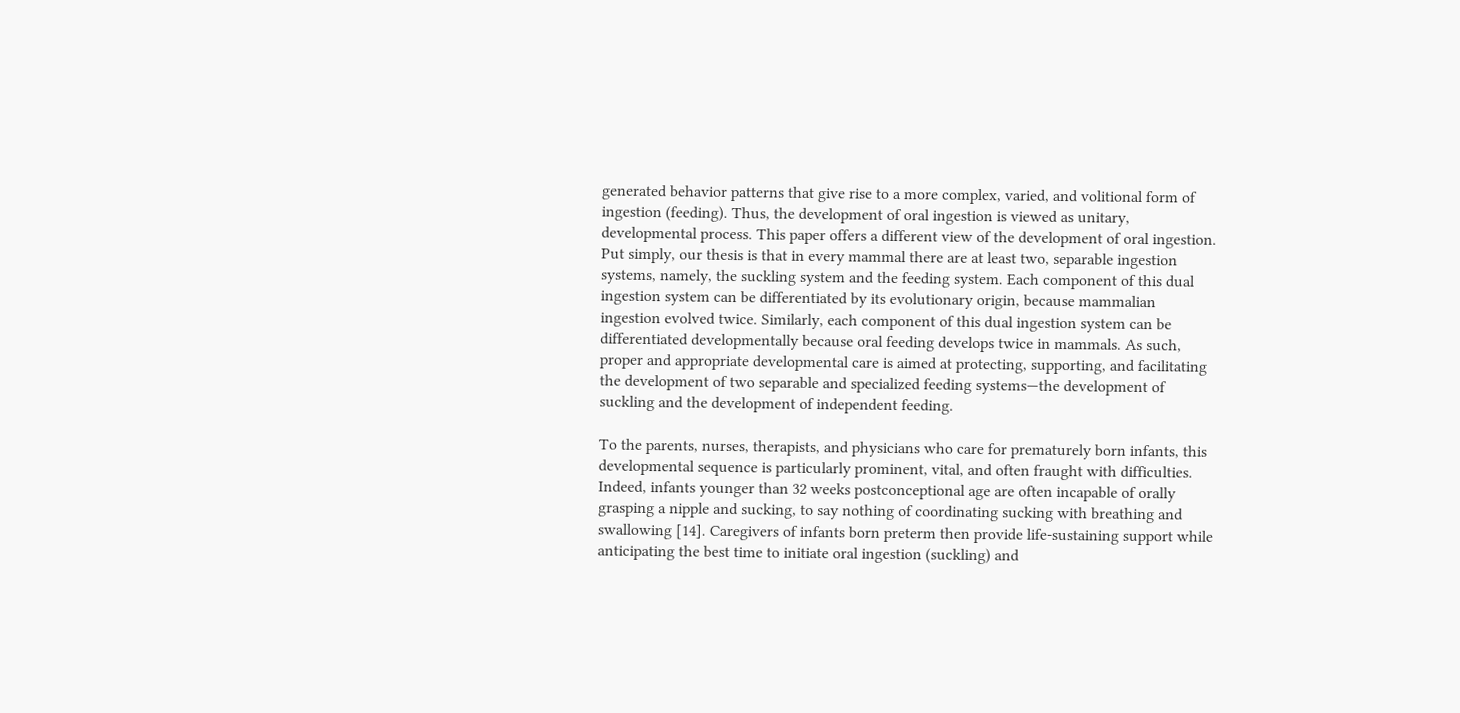generated behavior patterns that give rise to a more complex, varied, and volitional form of ingestion (feeding). Thus, the development of oral ingestion is viewed as unitary, developmental process. This paper offers a different view of the development of oral ingestion. Put simply, our thesis is that in every mammal there are at least two, separable ingestion systems, namely, the suckling system and the feeding system. Each component of this dual ingestion system can be differentiated by its evolutionary origin, because mammalian ingestion evolved twice. Similarly, each component of this dual ingestion system can be differentiated developmentally because oral feeding develops twice in mammals. As such, proper and appropriate developmental care is aimed at protecting, supporting, and facilitating the development of two separable and specialized feeding systems—the development of suckling and the development of independent feeding.

To the parents, nurses, therapists, and physicians who care for prematurely born infants, this developmental sequence is particularly prominent, vital, and often fraught with difficulties. Indeed, infants younger than 32 weeks postconceptional age are often incapable of orally grasping a nipple and sucking, to say nothing of coordinating sucking with breathing and swallowing [14]. Caregivers of infants born preterm then provide life-sustaining support while anticipating the best time to initiate oral ingestion (suckling) and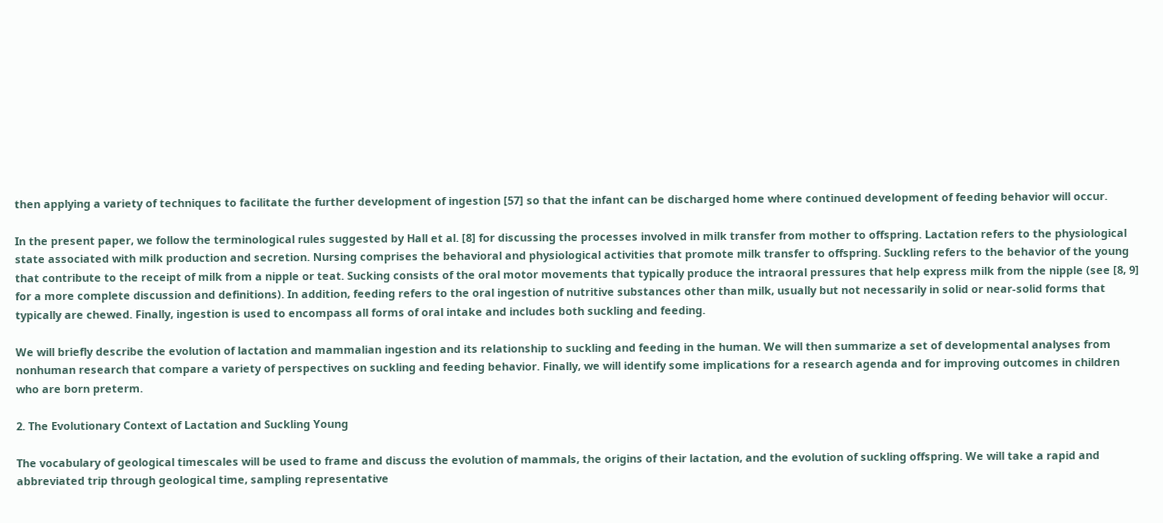then applying a variety of techniques to facilitate the further development of ingestion [57] so that the infant can be discharged home where continued development of feeding behavior will occur.

In the present paper, we follow the terminological rules suggested by Hall et al. [8] for discussing the processes involved in milk transfer from mother to offspring. Lactation refers to the physiological state associated with milk production and secretion. Nursing comprises the behavioral and physiological activities that promote milk transfer to offspring. Suckling refers to the behavior of the young that contribute to the receipt of milk from a nipple or teat. Sucking consists of the oral motor movements that typically produce the intraoral pressures that help express milk from the nipple (see [8, 9] for a more complete discussion and definitions). In addition, feeding refers to the oral ingestion of nutritive substances other than milk, usually but not necessarily in solid or near-solid forms that typically are chewed. Finally, ingestion is used to encompass all forms of oral intake and includes both suckling and feeding.

We will briefly describe the evolution of lactation and mammalian ingestion and its relationship to suckling and feeding in the human. We will then summarize a set of developmental analyses from nonhuman research that compare a variety of perspectives on suckling and feeding behavior. Finally, we will identify some implications for a research agenda and for improving outcomes in children who are born preterm.

2. The Evolutionary Context of Lactation and Suckling Young

The vocabulary of geological timescales will be used to frame and discuss the evolution of mammals, the origins of their lactation, and the evolution of suckling offspring. We will take a rapid and abbreviated trip through geological time, sampling representative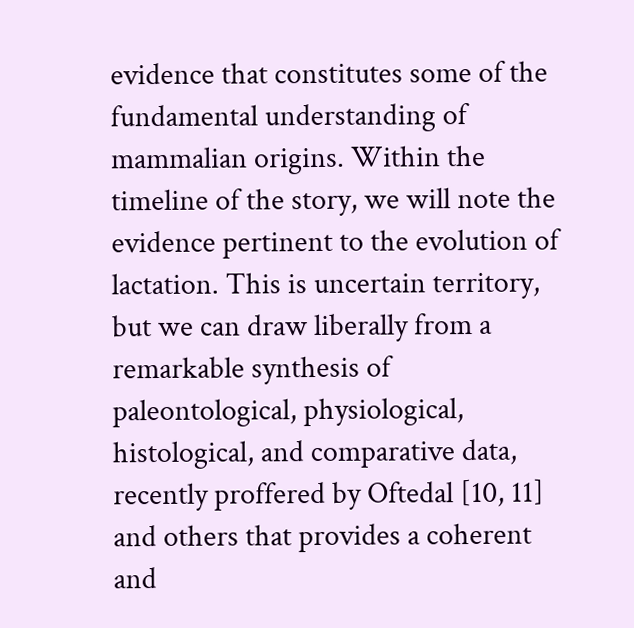evidence that constitutes some of the fundamental understanding of mammalian origins. Within the timeline of the story, we will note the evidence pertinent to the evolution of lactation. This is uncertain territory, but we can draw liberally from a remarkable synthesis of paleontological, physiological, histological, and comparative data, recently proffered by Oftedal [10, 11] and others that provides a coherent and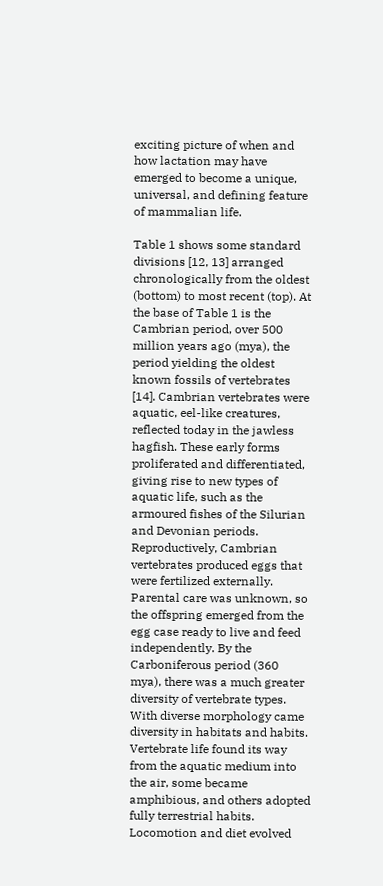exciting picture of when and how lactation may have emerged to become a unique, universal, and defining feature of mammalian life.

Table 1 shows some standard divisions [12, 13] arranged chronologically from the oldest (bottom) to most recent (top). At the base of Table 1 is the Cambrian period, over 500 million years ago (mya), the period yielding the oldest known fossils of vertebrates [14]. Cambrian vertebrates were aquatic, eel-like creatures, reflected today in the jawless hagfish. These early forms proliferated and differentiated, giving rise to new types of aquatic life, such as the armoured fishes of the Silurian and Devonian periods. Reproductively, Cambrian vertebrates produced eggs that were fertilized externally. Parental care was unknown, so the offspring emerged from the egg case ready to live and feed independently. By the Carboniferous period (360 mya), there was a much greater diversity of vertebrate types. With diverse morphology came diversity in habitats and habits. Vertebrate life found its way from the aquatic medium into the air, some became amphibious, and others adopted fully terrestrial habits. Locomotion and diet evolved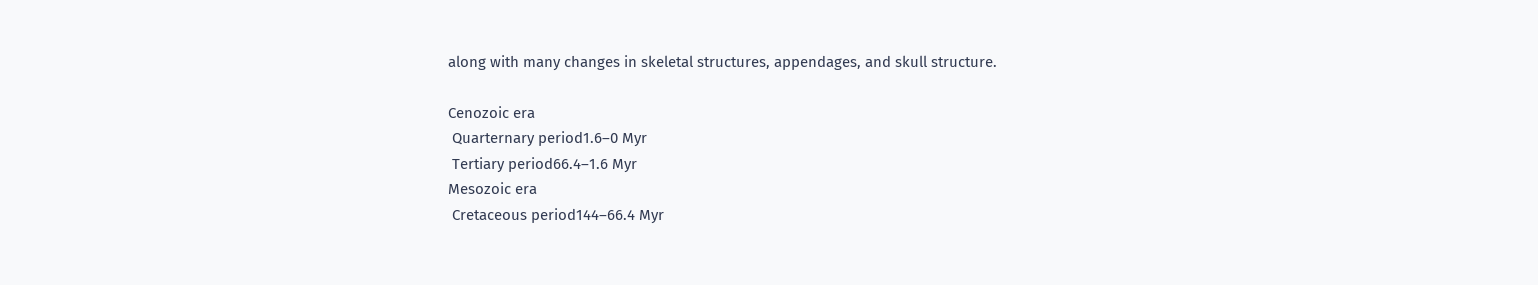along with many changes in skeletal structures, appendages, and skull structure.

Cenozoic era
 Quarternary period1.6–0 Myr
 Tertiary period66.4–1.6 Myr
Mesozoic era
 Cretaceous period144–66.4 Myr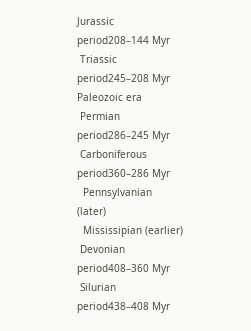Jurassic period208–144 Myr
 Triassic period245–208 Myr
Paleozoic era
 Permian period286–245 Myr
 Carboniferous period360–286 Myr
  Pennsylvanian (later)
  Mississipian (earlier)
 Devonian period408–360 Myr
 Silurian period438–408 Myr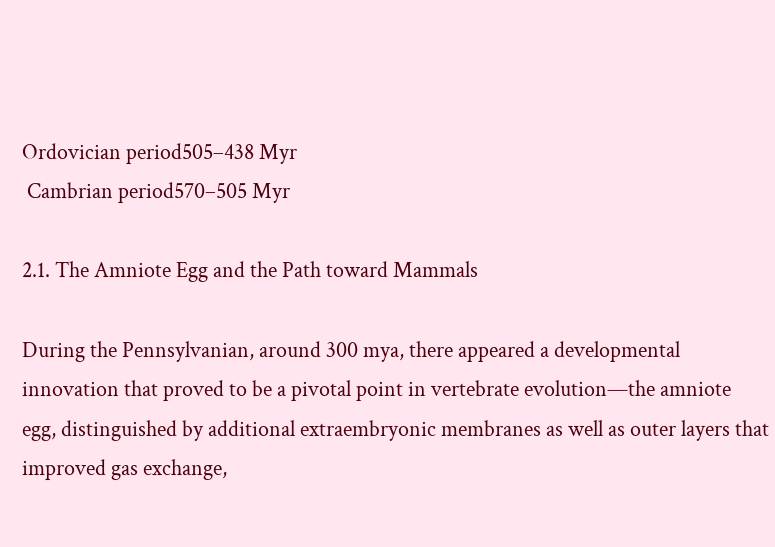Ordovician period505–438 Myr
 Cambrian period570–505 Myr

2.1. The Amniote Egg and the Path toward Mammals

During the Pennsylvanian, around 300 mya, there appeared a developmental innovation that proved to be a pivotal point in vertebrate evolution—the amniote egg, distinguished by additional extraembryonic membranes as well as outer layers that improved gas exchange,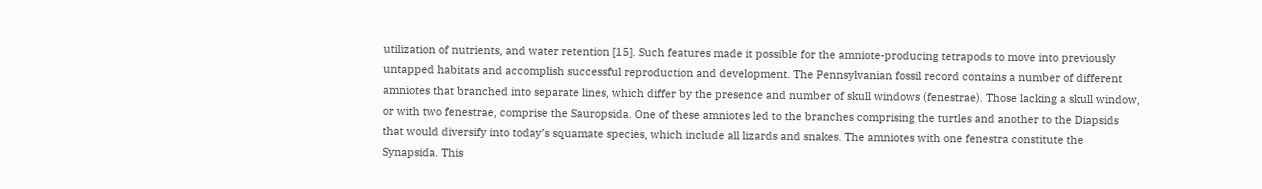utilization of nutrients, and water retention [15]. Such features made it possible for the amniote-producing tetrapods to move into previously untapped habitats and accomplish successful reproduction and development. The Pennsylvanian fossil record contains a number of different amniotes that branched into separate lines, which differ by the presence and number of skull windows (fenestrae). Those lacking a skull window, or with two fenestrae, comprise the Sauropsida. One of these amniotes led to the branches comprising the turtles and another to the Diapsids that would diversify into today’s squamate species, which include all lizards and snakes. The amniotes with one fenestra constitute the Synapsida. This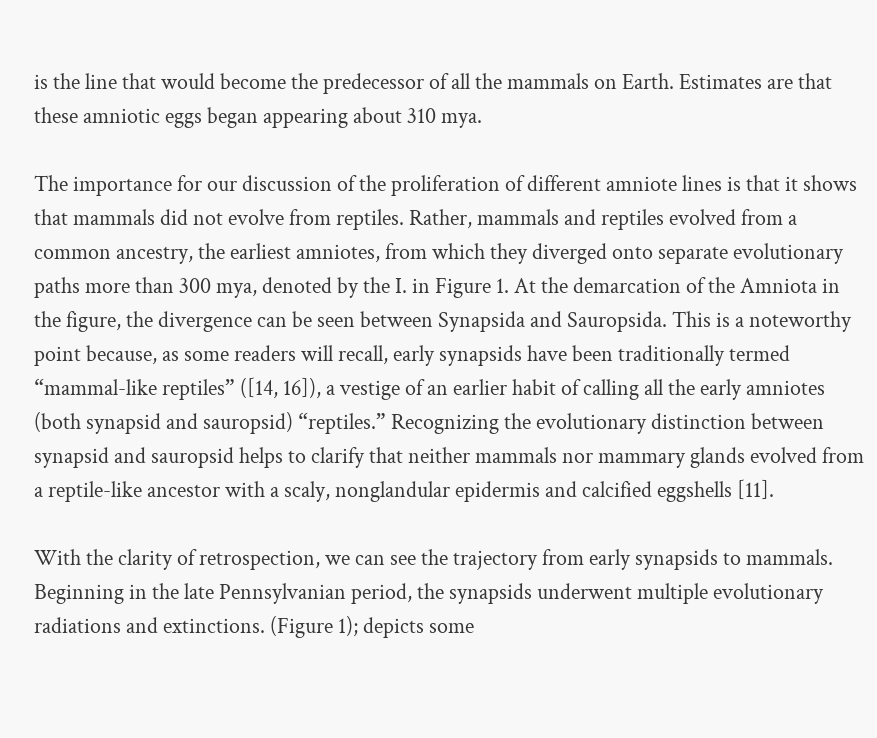is the line that would become the predecessor of all the mammals on Earth. Estimates are that these amniotic eggs began appearing about 310 mya.

The importance for our discussion of the proliferation of different amniote lines is that it shows that mammals did not evolve from reptiles. Rather, mammals and reptiles evolved from a common ancestry, the earliest amniotes, from which they diverged onto separate evolutionary paths more than 300 mya, denoted by the I. in Figure 1. At the demarcation of the Amniota in the figure, the divergence can be seen between Synapsida and Sauropsida. This is a noteworthy point because, as some readers will recall, early synapsids have been traditionally termed “mammal-like reptiles” ([14, 16]), a vestige of an earlier habit of calling all the early amniotes (both synapsid and sauropsid) “reptiles.” Recognizing the evolutionary distinction between synapsid and sauropsid helps to clarify that neither mammals nor mammary glands evolved from a reptile-like ancestor with a scaly, nonglandular epidermis and calcified eggshells [11].

With the clarity of retrospection, we can see the trajectory from early synapsids to mammals. Beginning in the late Pennsylvanian period, the synapsids underwent multiple evolutionary radiations and extinctions. (Figure 1); depicts some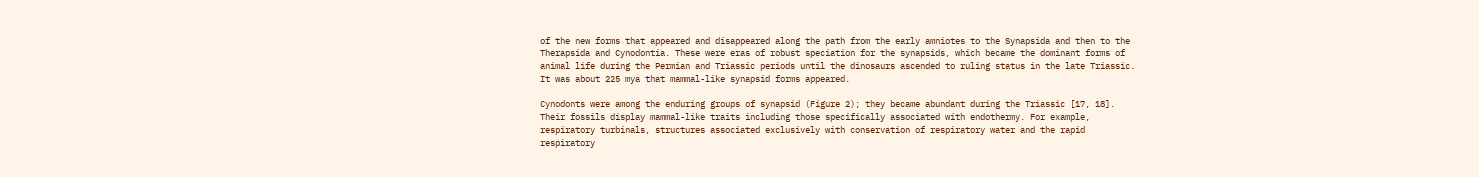of the new forms that appeared and disappeared along the path from the early amniotes to the Synapsida and then to the Therapsida and Cynodontia. These were eras of robust speciation for the synapsids, which became the dominant forms of animal life during the Permian and Triassic periods until the dinosaurs ascended to ruling status in the late Triassic. It was about 225 mya that mammal-like synapsid forms appeared.

Cynodonts were among the enduring groups of synapsid (Figure 2); they became abundant during the Triassic [17, 18]. Their fossils display mammal-like traits including those specifically associated with endothermy. For example, respiratory turbinals, structures associated exclusively with conservation of respiratory water and the rapid respiratory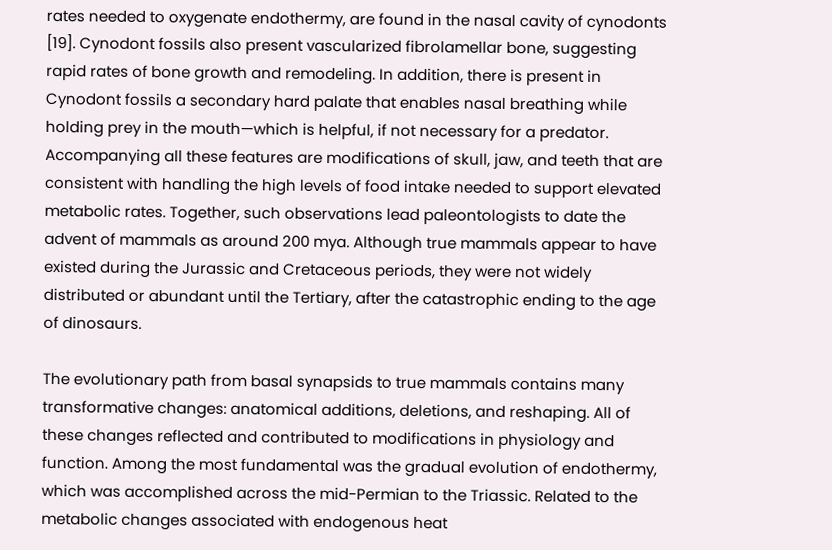rates needed to oxygenate endothermy, are found in the nasal cavity of cynodonts [19]. Cynodont fossils also present vascularized fibrolamellar bone, suggesting rapid rates of bone growth and remodeling. In addition, there is present in Cynodont fossils a secondary hard palate that enables nasal breathing while holding prey in the mouth—which is helpful, if not necessary for a predator. Accompanying all these features are modifications of skull, jaw, and teeth that are consistent with handling the high levels of food intake needed to support elevated metabolic rates. Together, such observations lead paleontologists to date the advent of mammals as around 200 mya. Although true mammals appear to have existed during the Jurassic and Cretaceous periods, they were not widely distributed or abundant until the Tertiary, after the catastrophic ending to the age of dinosaurs.

The evolutionary path from basal synapsids to true mammals contains many transformative changes: anatomical additions, deletions, and reshaping. All of these changes reflected and contributed to modifications in physiology and function. Among the most fundamental was the gradual evolution of endothermy, which was accomplished across the mid-Permian to the Triassic. Related to the metabolic changes associated with endogenous heat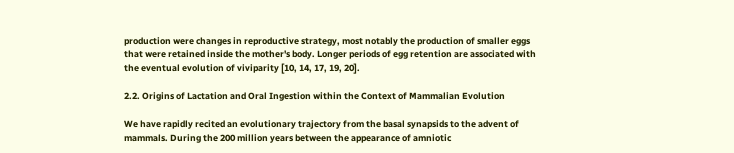production were changes in reproductive strategy, most notably the production of smaller eggs that were retained inside the mother's body. Longer periods of egg retention are associated with the eventual evolution of viviparity [10, 14, 17, 19, 20].

2.2. Origins of Lactation and Oral Ingestion within the Context of Mammalian Evolution

We have rapidly recited an evolutionary trajectory from the basal synapsids to the advent of mammals. During the 200 million years between the appearance of amniotic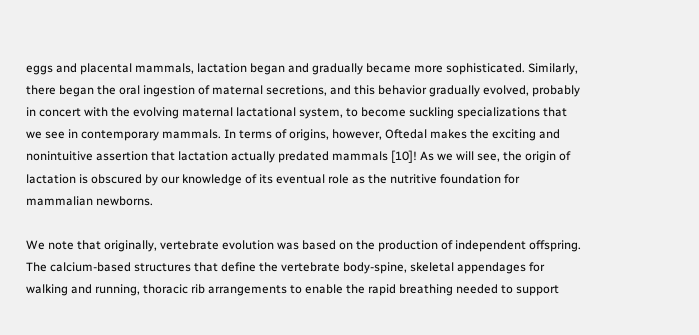eggs and placental mammals, lactation began and gradually became more sophisticated. Similarly, there began the oral ingestion of maternal secretions, and this behavior gradually evolved, probably in concert with the evolving maternal lactational system, to become suckling specializations that we see in contemporary mammals. In terms of origins, however, Oftedal makes the exciting and nonintuitive assertion that lactation actually predated mammals [10]! As we will see, the origin of lactation is obscured by our knowledge of its eventual role as the nutritive foundation for mammalian newborns.

We note that originally, vertebrate evolution was based on the production of independent offspring. The calcium-based structures that define the vertebrate body-spine, skeletal appendages for walking and running, thoracic rib arrangements to enable the rapid breathing needed to support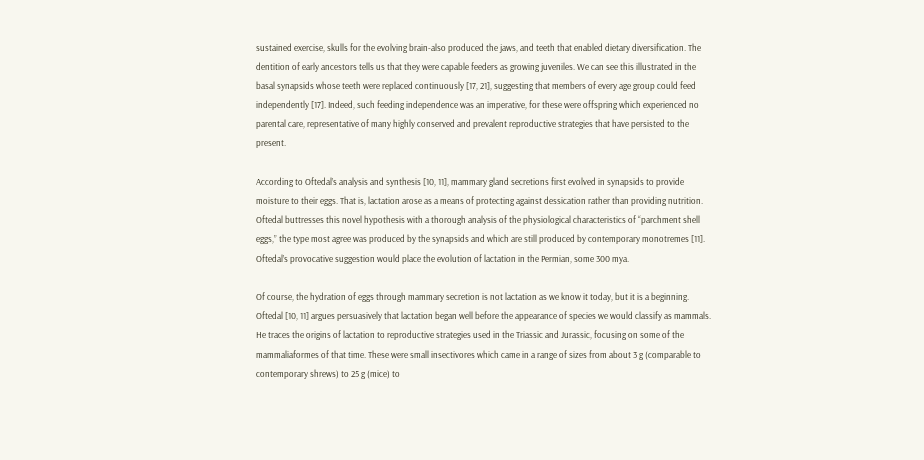sustained exercise, skulls for the evolving brain-also produced the jaws, and teeth that enabled dietary diversification. The dentition of early ancestors tells us that they were capable feeders as growing juveniles. We can see this illustrated in the basal synapsids whose teeth were replaced continuously [17, 21], suggesting that members of every age group could feed independently [17]. Indeed, such feeding independence was an imperative, for these were offspring which experienced no parental care, representative of many highly conserved and prevalent reproductive strategies that have persisted to the present.

According to Oftedal’s analysis and synthesis [10, 11], mammary gland secretions first evolved in synapsids to provide moisture to their eggs. That is, lactation arose as a means of protecting against dessication rather than providing nutrition. Oftedal buttresses this novel hypothesis with a thorough analysis of the physiological characteristics of “parchment shell eggs,” the type most agree was produced by the synapsids and which are still produced by contemporary monotremes [11]. Oftedal’s provocative suggestion would place the evolution of lactation in the Permian, some 300 mya.

Of course, the hydration of eggs through mammary secretion is not lactation as we know it today, but it is a beginning. Oftedal [10, 11] argues persuasively that lactation began well before the appearance of species we would classify as mammals. He traces the origins of lactation to reproductive strategies used in the Triassic and Jurassic, focusing on some of the mammaliaformes of that time. These were small insectivores which came in a range of sizes from about 3 g (comparable to contemporary shrews) to 25 g (mice) to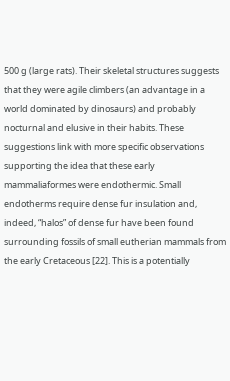500 g (large rats). Their skeletal structures suggests that they were agile climbers (an advantage in a world dominated by dinosaurs) and probably nocturnal and elusive in their habits. These suggestions link with more specific observations supporting the idea that these early mammaliaformes were endothermic. Small endotherms require dense fur insulation and, indeed, “halos” of dense fur have been found surrounding fossils of small eutherian mammals from the early Cretaceous [22]. This is a potentially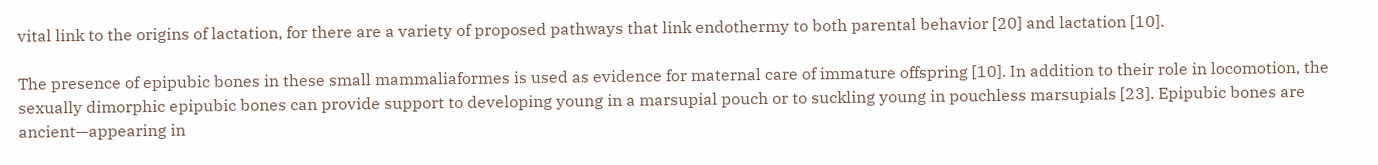vital link to the origins of lactation, for there are a variety of proposed pathways that link endothermy to both parental behavior [20] and lactation [10].

The presence of epipubic bones in these small mammaliaformes is used as evidence for maternal care of immature offspring [10]. In addition to their role in locomotion, the sexually dimorphic epipubic bones can provide support to developing young in a marsupial pouch or to suckling young in pouchless marsupials [23]. Epipubic bones are ancient—appearing in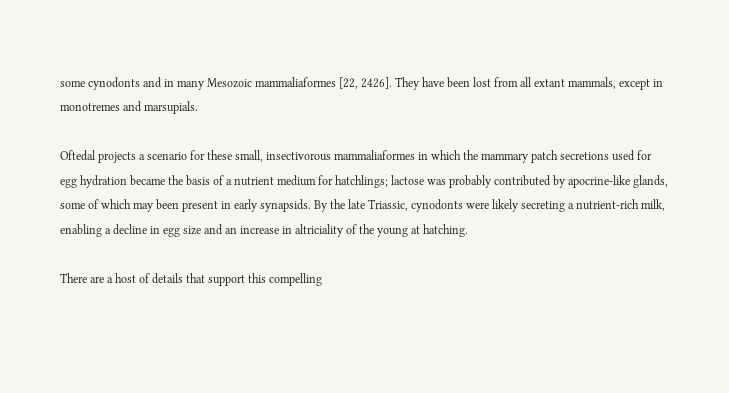some cynodonts and in many Mesozoic mammaliaformes [22, 2426]. They have been lost from all extant mammals, except in monotremes and marsupials.

Oftedal projects a scenario for these small, insectivorous mammaliaformes in which the mammary patch secretions used for egg hydration became the basis of a nutrient medium for hatchlings; lactose was probably contributed by apocrine-like glands, some of which may been present in early synapsids. By the late Triassic, cynodonts were likely secreting a nutrient-rich milk, enabling a decline in egg size and an increase in altriciality of the young at hatching.

There are a host of details that support this compelling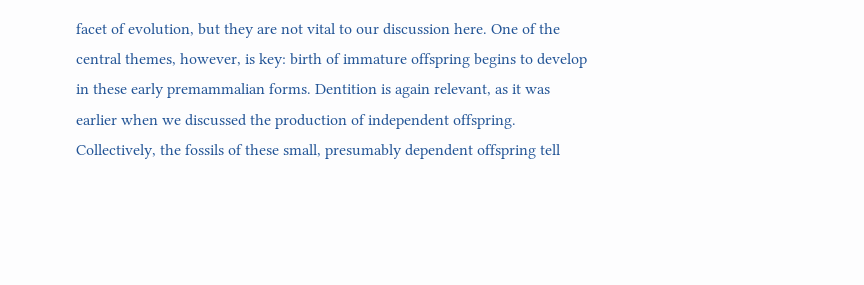facet of evolution, but they are not vital to our discussion here. One of the central themes, however, is key: birth of immature offspring begins to develop in these early premammalian forms. Dentition is again relevant, as it was earlier when we discussed the production of independent offspring. Collectively, the fossils of these small, presumably dependent offspring tell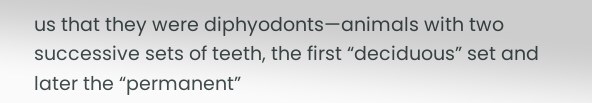us that they were diphyodonts—animals with two successive sets of teeth, the first “deciduous” set and later the “permanent”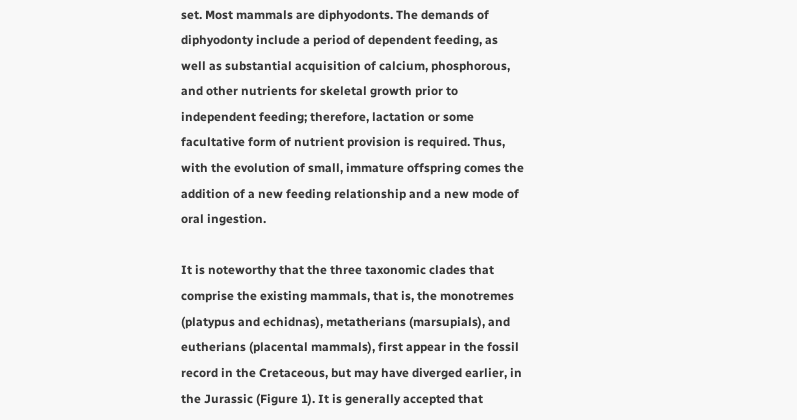set. Most mammals are diphyodonts. The demands of diphyodonty include a period of dependent feeding, as well as substantial acquisition of calcium, phosphorous, and other nutrients for skeletal growth prior to independent feeding; therefore, lactation or some facultative form of nutrient provision is required. Thus, with the evolution of small, immature offspring comes the addition of a new feeding relationship and a new mode of oral ingestion.

It is noteworthy that the three taxonomic clades that comprise the existing mammals, that is, the monotremes (platypus and echidnas), metatherians (marsupials), and eutherians (placental mammals), first appear in the fossil record in the Cretaceous, but may have diverged earlier, in the Jurassic (Figure 1). It is generally accepted that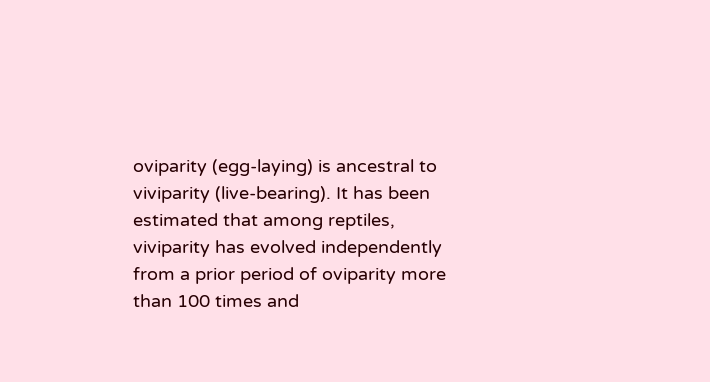oviparity (egg-laying) is ancestral to viviparity (live-bearing). It has been estimated that among reptiles, viviparity has evolved independently from a prior period of oviparity more than 100 times and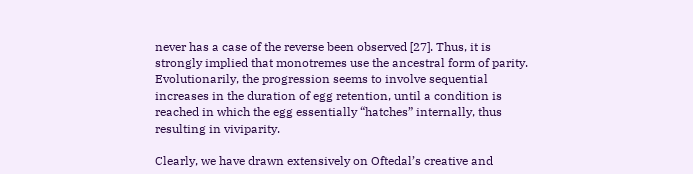never has a case of the reverse been observed [27]. Thus, it is strongly implied that monotremes use the ancestral form of parity. Evolutionarily, the progression seems to involve sequential increases in the duration of egg retention, until a condition is reached in which the egg essentially “hatches” internally, thus resulting in viviparity.

Clearly, we have drawn extensively on Oftedal’s creative and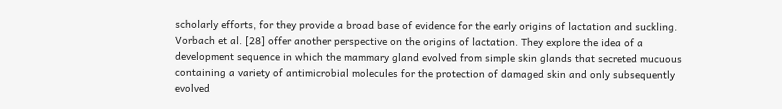scholarly efforts, for they provide a broad base of evidence for the early origins of lactation and suckling. Vorbach et al. [28] offer another perspective on the origins of lactation. They explore the idea of a development sequence in which the mammary gland evolved from simple skin glands that secreted mucuous containing a variety of antimicrobial molecules for the protection of damaged skin and only subsequently evolved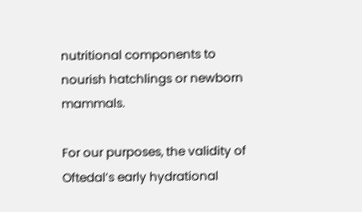nutritional components to nourish hatchlings or newborn mammals.

For our purposes, the validity of Oftedal’s early hydrational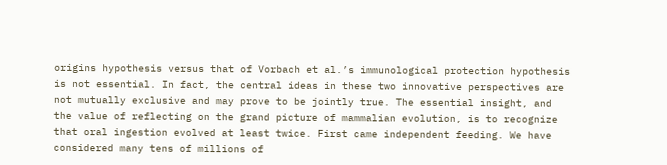origins hypothesis versus that of Vorbach et al.’s immunological protection hypothesis is not essential. In fact, the central ideas in these two innovative perspectives are not mutually exclusive and may prove to be jointly true. The essential insight, and the value of reflecting on the grand picture of mammalian evolution, is to recognize that oral ingestion evolved at least twice. First came independent feeding. We have considered many tens of millions of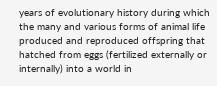years of evolutionary history during which the many and various forms of animal life produced and reproduced offspring that hatched from eggs (fertilized externally or internally) into a world in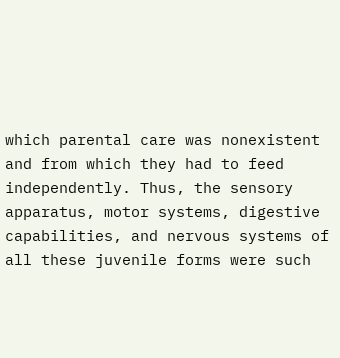which parental care was nonexistent and from which they had to feed independently. Thus, the sensory apparatus, motor systems, digestive capabilities, and nervous systems of all these juvenile forms were such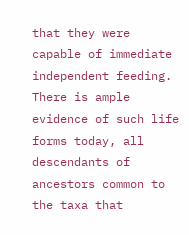that they were capable of immediate independent feeding. There is ample evidence of such life forms today, all descendants of ancestors common to the taxa that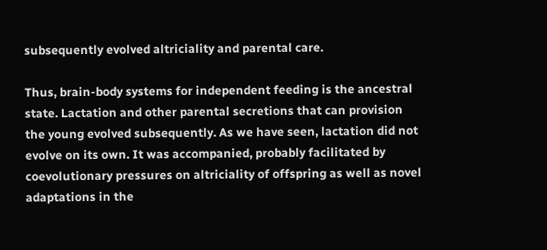subsequently evolved altriciality and parental care.

Thus, brain-body systems for independent feeding is the ancestral state. Lactation and other parental secretions that can provision the young evolved subsequently. As we have seen, lactation did not evolve on its own. It was accompanied, probably facilitated by coevolutionary pressures on altriciality of offspring as well as novel adaptations in the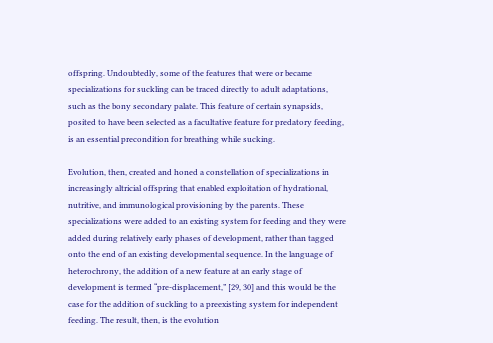offspring. Undoubtedly, some of the features that were or became specializations for suckling can be traced directly to adult adaptations, such as the bony secondary palate. This feature of certain synapsids, posited to have been selected as a facultative feature for predatory feeding, is an essential precondition for breathing while sucking.

Evolution, then, created and honed a constellation of specializations in increasingly altricial offspring that enabled exploitation of hydrational, nutritive, and immunological provisioning by the parents. These specializations were added to an existing system for feeding and they were added during relatively early phases of development, rather than tagged onto the end of an existing developmental sequence. In the language of heterochrony, the addition of a new feature at an early stage of development is termed “pre-displacement,” [29, 30] and this would be the case for the addition of suckling to a preexisting system for independent feeding. The result, then, is the evolution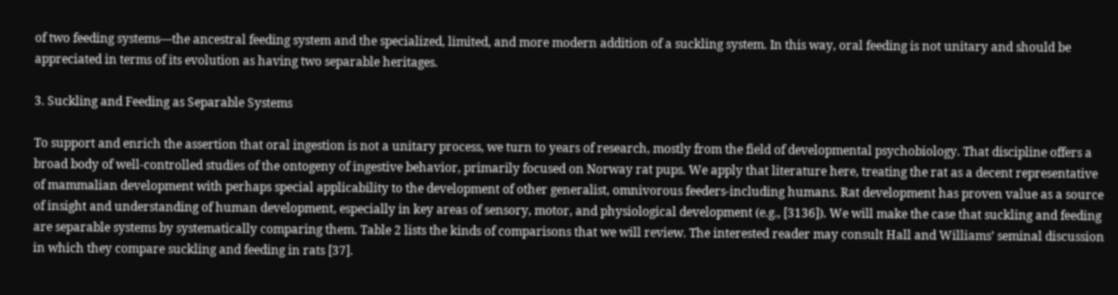of two feeding systems—the ancestral feeding system and the specialized, limited, and more modern addition of a suckling system. In this way, oral feeding is not unitary and should be appreciated in terms of its evolution as having two separable heritages.

3. Suckling and Feeding as Separable Systems

To support and enrich the assertion that oral ingestion is not a unitary process, we turn to years of research, mostly from the field of developmental psychobiology. That discipline offers a broad body of well-controlled studies of the ontogeny of ingestive behavior, primarily focused on Norway rat pups. We apply that literature here, treating the rat as a decent representative of mammalian development with perhaps special applicability to the development of other generalist, omnivorous feeders-including humans. Rat development has proven value as a source of insight and understanding of human development, especially in key areas of sensory, motor, and physiological development (e.g., [3136]). We will make the case that suckling and feeding are separable systems by systematically comparing them. Table 2 lists the kinds of comparisons that we will review. The interested reader may consult Hall and Williams’ seminal discussion in which they compare suckling and feeding in rats [37].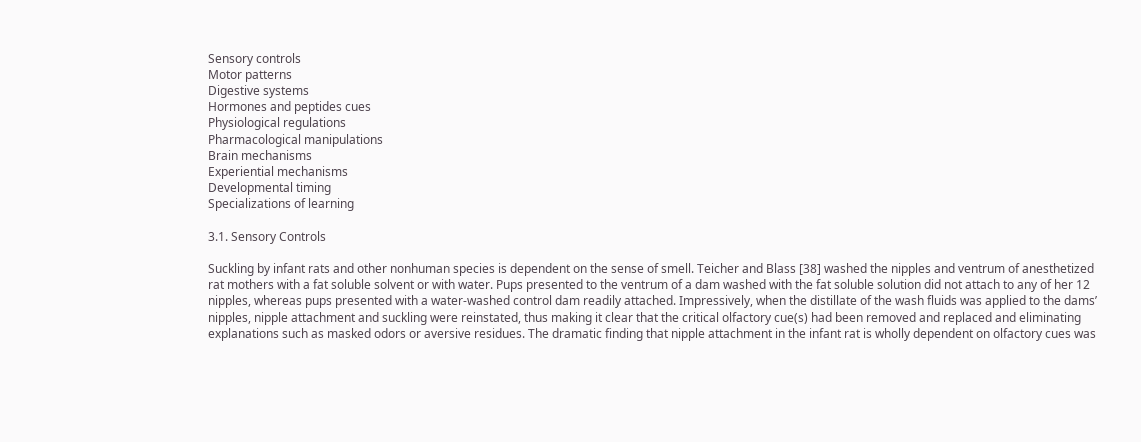Sensory controls
Motor patterns
Digestive systems
Hormones and peptides cues
Physiological regulations
Pharmacological manipulations
Brain mechanisms
Experiential mechanisms
Developmental timing
Specializations of learning

3.1. Sensory Controls

Suckling by infant rats and other nonhuman species is dependent on the sense of smell. Teicher and Blass [38] washed the nipples and ventrum of anesthetized rat mothers with a fat soluble solvent or with water. Pups presented to the ventrum of a dam washed with the fat soluble solution did not attach to any of her 12 nipples, whereas pups presented with a water-washed control dam readily attached. Impressively, when the distillate of the wash fluids was applied to the dams’ nipples, nipple attachment and suckling were reinstated, thus making it clear that the critical olfactory cue(s) had been removed and replaced and eliminating explanations such as masked odors or aversive residues. The dramatic finding that nipple attachment in the infant rat is wholly dependent on olfactory cues was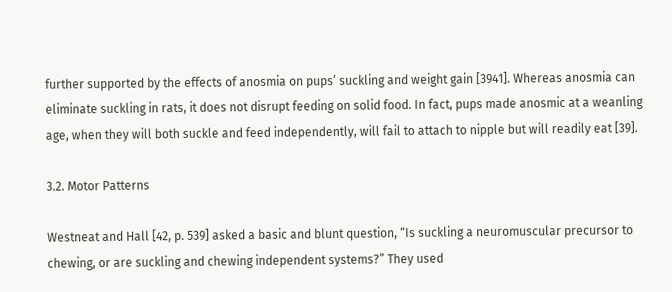further supported by the effects of anosmia on pups’ suckling and weight gain [3941]. Whereas anosmia can eliminate suckling in rats, it does not disrupt feeding on solid food. In fact, pups made anosmic at a weanling age, when they will both suckle and feed independently, will fail to attach to nipple but will readily eat [39].

3.2. Motor Patterns

Westneat and Hall [42, p. 539] asked a basic and blunt question, “Is suckling a neuromuscular precursor to chewing, or are suckling and chewing independent systems?” They used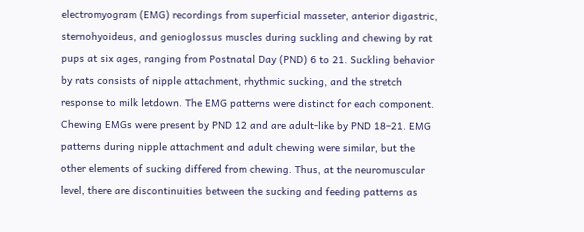electromyogram (EMG) recordings from superficial masseter, anterior digastric, sternohyoideus, and genioglossus muscles during suckling and chewing by rat pups at six ages, ranging from Postnatal Day (PND) 6 to 21. Suckling behavior by rats consists of nipple attachment, rhythmic sucking, and the stretch response to milk letdown. The EMG patterns were distinct for each component. Chewing EMGs were present by PND 12 and are adult-like by PND 18–21. EMG patterns during nipple attachment and adult chewing were similar, but the other elements of sucking differed from chewing. Thus, at the neuromuscular level, there are discontinuities between the sucking and feeding patterns as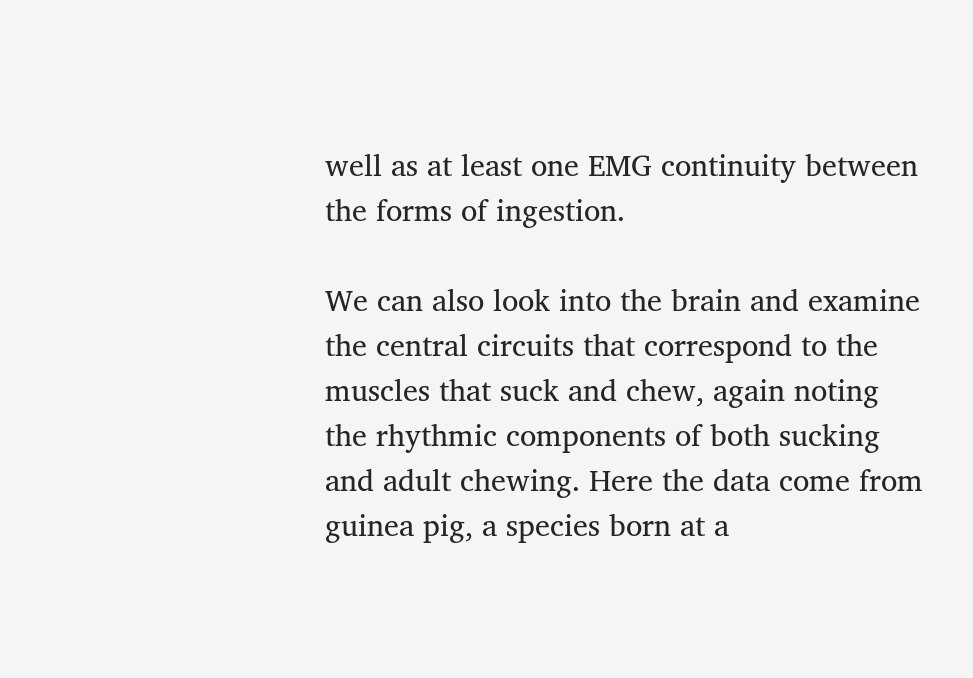well as at least one EMG continuity between the forms of ingestion.

We can also look into the brain and examine the central circuits that correspond to the muscles that suck and chew, again noting the rhythmic components of both sucking and adult chewing. Here the data come from guinea pig, a species born at a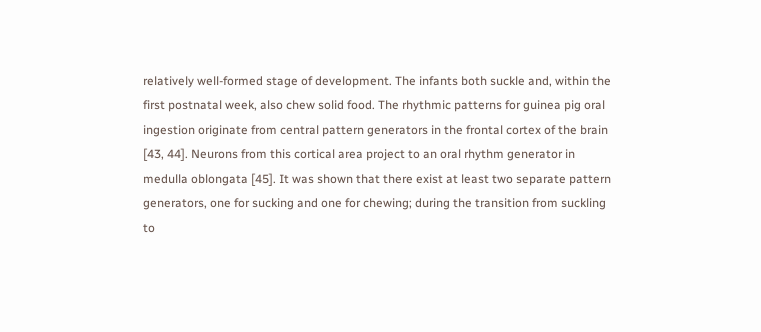relatively well-formed stage of development. The infants both suckle and, within the first postnatal week, also chew solid food. The rhythmic patterns for guinea pig oral ingestion originate from central pattern generators in the frontal cortex of the brain [43, 44]. Neurons from this cortical area project to an oral rhythm generator in medulla oblongata [45]. It was shown that there exist at least two separate pattern generators, one for sucking and one for chewing; during the transition from suckling to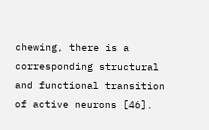chewing, there is a corresponding structural and functional transition of active neurons [46].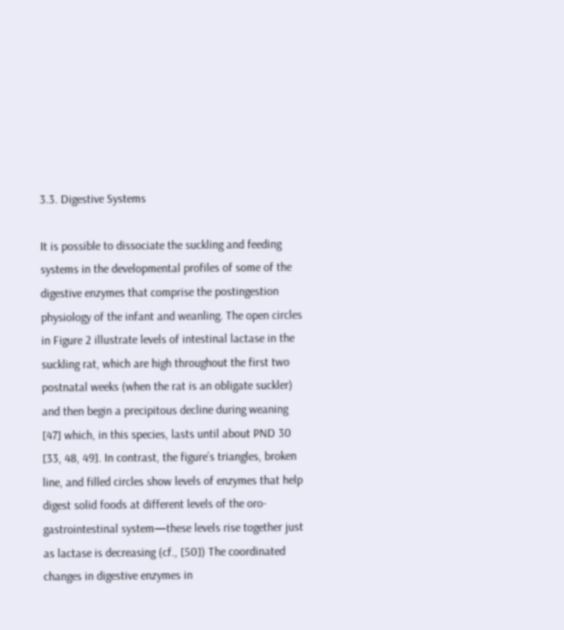3.3. Digestive Systems

It is possible to dissociate the suckling and feeding systems in the developmental profiles of some of the digestive enzymes that comprise the postingestion physiology of the infant and weanling. The open circles in Figure 2 illustrate levels of intestinal lactase in the suckling rat, which are high throughout the first two postnatal weeks (when the rat is an obligate suckler) and then begin a precipitous decline during weaning [47] which, in this species, lasts until about PND 30 [33, 48, 49]. In contrast, the figure’s triangles, broken line, and filled circles show levels of enzymes that help digest solid foods at different levels of the oro-gastrointestinal system—these levels rise together just as lactase is decreasing (cf., [50]) The coordinated changes in digestive enzymes in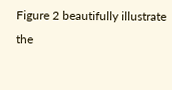Figure 2 beautifully illustrate the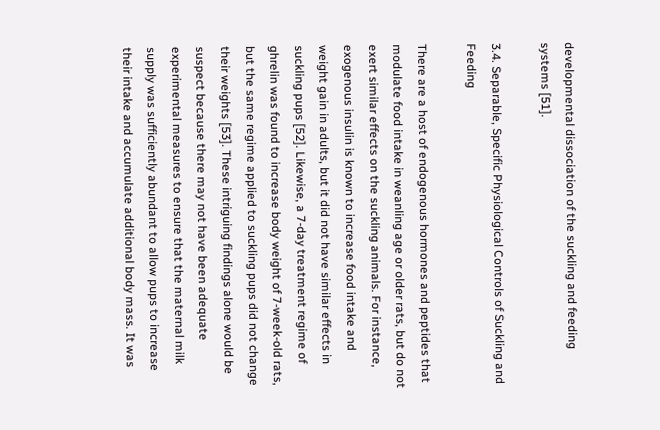developmental dissociation of the suckling and feeding systems [51].

3.4. Separable, Specific Physiological Controls of Suckling and Feeding

There are a host of endogenous hormones and peptides that modulate food intake in weanling age or older rats, but do not exert similar effects on the suckling animals. For instance, exogenous insulin is known to increase food intake and weight gain in adults, but it did not have similar effects in suckling pups [52]. Likewise, a 7-day treatment regime of ghrelin was found to increase body weight of 7-week-old rats, but the same regime applied to suckling pups did not change their weights [53]. These intriguing findings alone would be suspect because there may not have been adequate experimental measures to ensure that the maternal milk supply was sufficiently abundant to allow pups to increase their intake and accumulate additional body mass. It was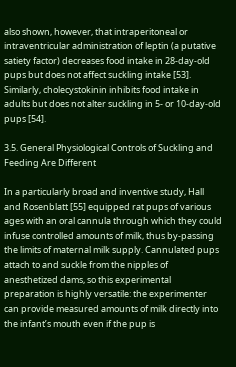also shown, however, that intraperitoneal or intraventricular administration of leptin (a putative satiety factor) decreases food intake in 28-day-old pups but does not affect suckling intake [53]. Similarly, cholecystokinin inhibits food intake in adults but does not alter suckling in 5- or 10-day-old pups [54].

3.5. General Physiological Controls of Suckling and Feeding Are Different

In a particularly broad and inventive study, Hall and Rosenblatt [55] equipped rat pups of various ages with an oral cannula through which they could infuse controlled amounts of milk, thus by-passing the limits of maternal milk supply. Cannulated pups attach to and suckle from the nipples of anesthetized dams, so this experimental preparation is highly versatile: the experimenter can provide measured amounts of milk directly into the infant’s mouth even if the pup is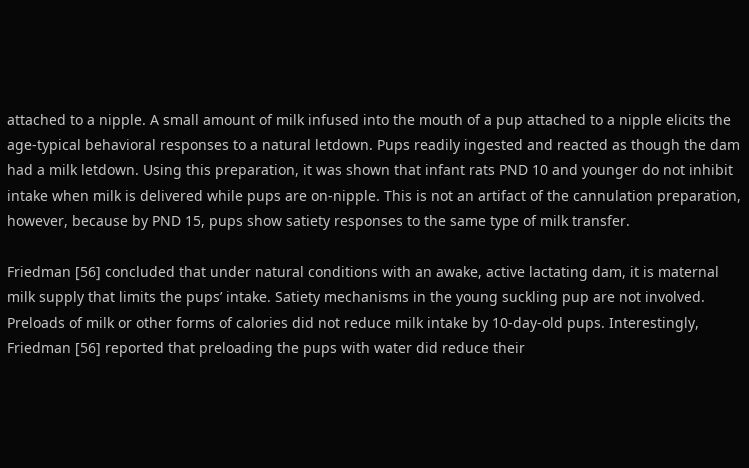attached to a nipple. A small amount of milk infused into the mouth of a pup attached to a nipple elicits the age-typical behavioral responses to a natural letdown. Pups readily ingested and reacted as though the dam had a milk letdown. Using this preparation, it was shown that infant rats PND 10 and younger do not inhibit intake when milk is delivered while pups are on-nipple. This is not an artifact of the cannulation preparation, however, because by PND 15, pups show satiety responses to the same type of milk transfer.

Friedman [56] concluded that under natural conditions with an awake, active lactating dam, it is maternal milk supply that limits the pups’ intake. Satiety mechanisms in the young suckling pup are not involved. Preloads of milk or other forms of calories did not reduce milk intake by 10-day-old pups. Interestingly, Friedman [56] reported that preloading the pups with water did reduce their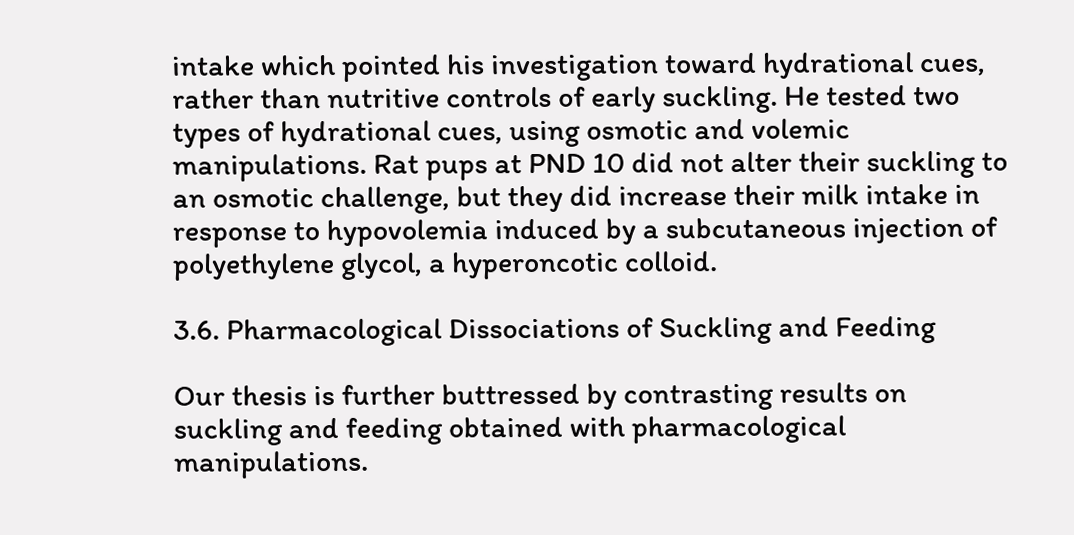intake which pointed his investigation toward hydrational cues, rather than nutritive controls of early suckling. He tested two types of hydrational cues, using osmotic and volemic manipulations. Rat pups at PND 10 did not alter their suckling to an osmotic challenge, but they did increase their milk intake in response to hypovolemia induced by a subcutaneous injection of polyethylene glycol, a hyperoncotic colloid.

3.6. Pharmacological Dissociations of Suckling and Feeding

Our thesis is further buttressed by contrasting results on suckling and feeding obtained with pharmacological manipulations.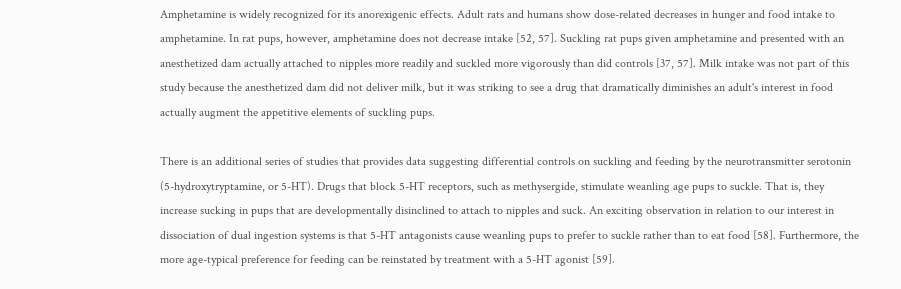Amphetamine is widely recognized for its anorexigenic effects. Adult rats and humans show dose-related decreases in hunger and food intake to amphetamine. In rat pups, however, amphetamine does not decrease intake [52, 57]. Suckling rat pups given amphetamine and presented with an anesthetized dam actually attached to nipples more readily and suckled more vigorously than did controls [37, 57]. Milk intake was not part of this study because the anesthetized dam did not deliver milk, but it was striking to see a drug that dramatically diminishes an adult's interest in food actually augment the appetitive elements of suckling pups.

There is an additional series of studies that provides data suggesting differential controls on suckling and feeding by the neurotransmitter serotonin (5-hydroxytryptamine, or 5-HT). Drugs that block 5-HT receptors, such as methysergide, stimulate weanling age pups to suckle. That is, they increase sucking in pups that are developmentally disinclined to attach to nipples and suck. An exciting observation in relation to our interest in dissociation of dual ingestion systems is that 5-HT antagonists cause weanling pups to prefer to suckle rather than to eat food [58]. Furthermore, the more age-typical preference for feeding can be reinstated by treatment with a 5-HT agonist [59].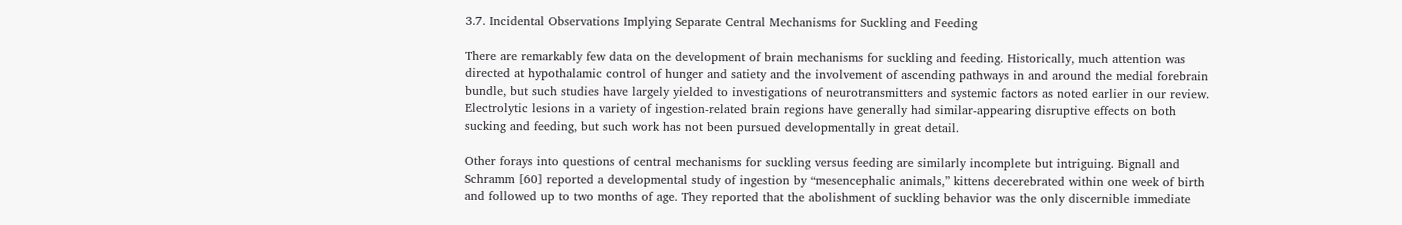3.7. Incidental Observations Implying Separate Central Mechanisms for Suckling and Feeding

There are remarkably few data on the development of brain mechanisms for suckling and feeding. Historically, much attention was directed at hypothalamic control of hunger and satiety and the involvement of ascending pathways in and around the medial forebrain bundle, but such studies have largely yielded to investigations of neurotransmitters and systemic factors as noted earlier in our review. Electrolytic lesions in a variety of ingestion-related brain regions have generally had similar-appearing disruptive effects on both sucking and feeding, but such work has not been pursued developmentally in great detail.

Other forays into questions of central mechanisms for suckling versus feeding are similarly incomplete but intriguing. Bignall and Schramm [60] reported a developmental study of ingestion by “mesencephalic animals,” kittens decerebrated within one week of birth and followed up to two months of age. They reported that the abolishment of suckling behavior was the only discernible immediate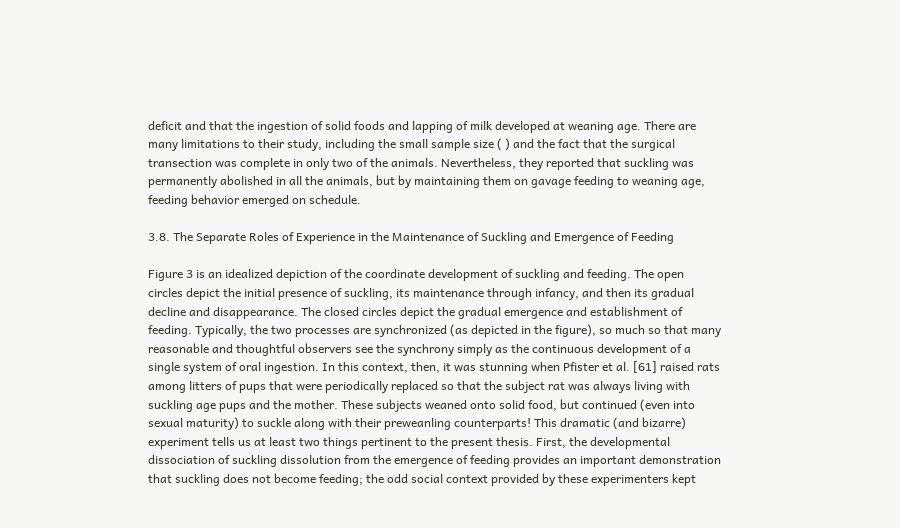deficit and that the ingestion of solid foods and lapping of milk developed at weaning age. There are many limitations to their study, including the small sample size ( ) and the fact that the surgical transection was complete in only two of the animals. Nevertheless, they reported that suckling was permanently abolished in all the animals, but by maintaining them on gavage feeding to weaning age, feeding behavior emerged on schedule.

3.8. The Separate Roles of Experience in the Maintenance of Suckling and Emergence of Feeding

Figure 3 is an idealized depiction of the coordinate development of suckling and feeding. The open circles depict the initial presence of suckling, its maintenance through infancy, and then its gradual decline and disappearance. The closed circles depict the gradual emergence and establishment of feeding. Typically, the two processes are synchronized (as depicted in the figure), so much so that many reasonable and thoughtful observers see the synchrony simply as the continuous development of a single system of oral ingestion. In this context, then, it was stunning when Pfister et al. [61] raised rats among litters of pups that were periodically replaced so that the subject rat was always living with suckling age pups and the mother. These subjects weaned onto solid food, but continued (even into sexual maturity) to suckle along with their preweanling counterparts! This dramatic (and bizarre) experiment tells us at least two things pertinent to the present thesis. First, the developmental dissociation of suckling dissolution from the emergence of feeding provides an important demonstration that suckling does not become feeding; the odd social context provided by these experimenters kept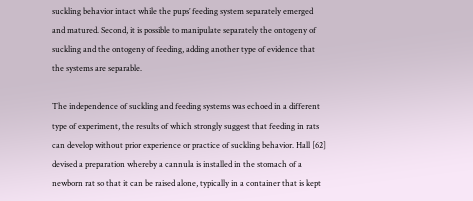suckling behavior intact while the pups’ feeding system separately emerged and matured. Second, it is possible to manipulate separately the ontogeny of suckling and the ontogeny of feeding, adding another type of evidence that the systems are separable.

The independence of suckling and feeding systems was echoed in a different type of experiment, the results of which strongly suggest that feeding in rats can develop without prior experience or practice of suckling behavior. Hall [62] devised a preparation whereby a cannula is installed in the stomach of a newborn rat so that it can be raised alone, typically in a container that is kept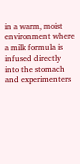in a warm, moist environment where a milk formula is infused directly into the stomach and experimenters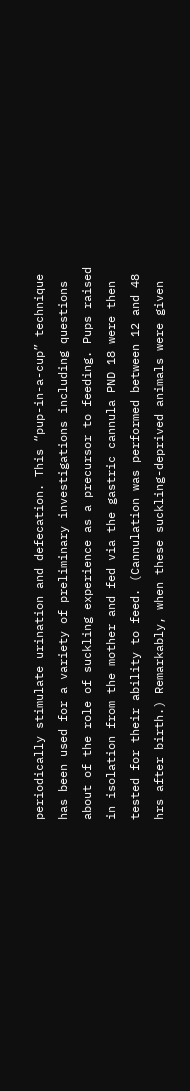periodically stimulate urination and defecation. This “pup-in-a-cup” technique has been used for a variety of preliminary investigations including questions about of the role of suckling experience as a precursor to feeding. Pups raised in isolation from the mother and fed via the gastric cannula PND 18 were then tested for their ability to feed. (Cannulation was performed between 12 and 48 hrs after birth.) Remarkably, when these suckling-deprived animals were given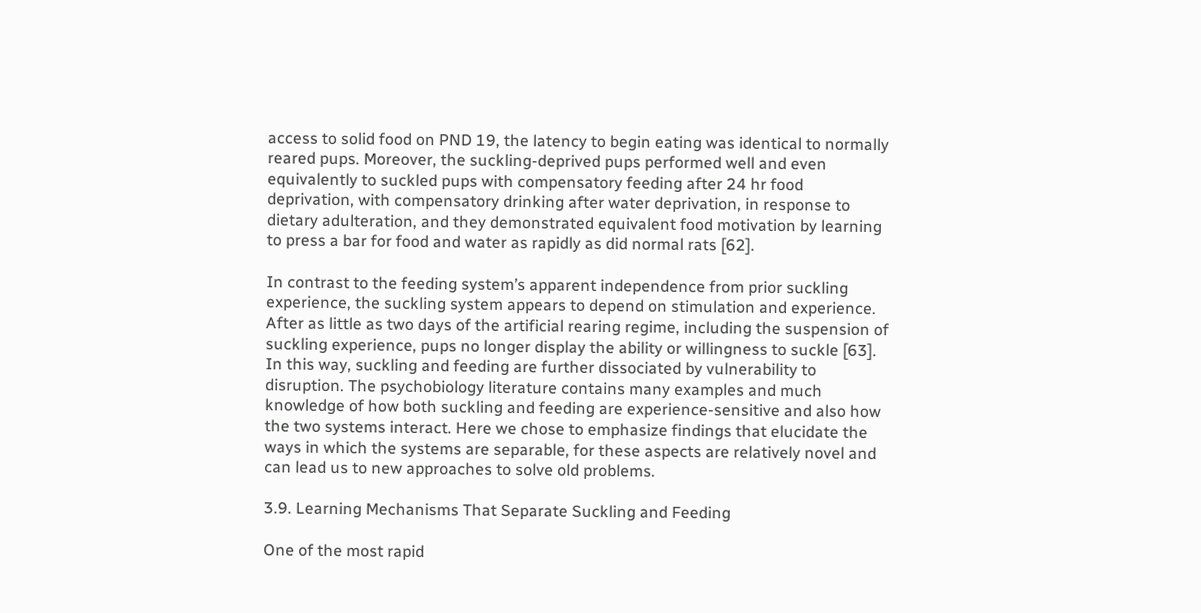access to solid food on PND 19, the latency to begin eating was identical to normally reared pups. Moreover, the suckling-deprived pups performed well and even equivalently to suckled pups with compensatory feeding after 24 hr food deprivation, with compensatory drinking after water deprivation, in response to dietary adulteration, and they demonstrated equivalent food motivation by learning to press a bar for food and water as rapidly as did normal rats [62].

In contrast to the feeding system’s apparent independence from prior suckling experience, the suckling system appears to depend on stimulation and experience. After as little as two days of the artificial rearing regime, including the suspension of suckling experience, pups no longer display the ability or willingness to suckle [63]. In this way, suckling and feeding are further dissociated by vulnerability to disruption. The psychobiology literature contains many examples and much knowledge of how both suckling and feeding are experience-sensitive and also how the two systems interact. Here we chose to emphasize findings that elucidate the ways in which the systems are separable, for these aspects are relatively novel and can lead us to new approaches to solve old problems.

3.9. Learning Mechanisms That Separate Suckling and Feeding

One of the most rapid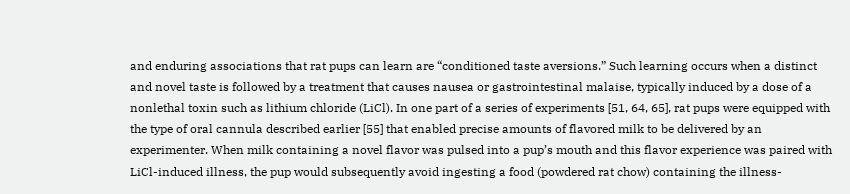and enduring associations that rat pups can learn are “conditioned taste aversions.” Such learning occurs when a distinct and novel taste is followed by a treatment that causes nausea or gastrointestinal malaise, typically induced by a dose of a nonlethal toxin such as lithium chloride (LiCl). In one part of a series of experiments [51, 64, 65], rat pups were equipped with the type of oral cannula described earlier [55] that enabled precise amounts of flavored milk to be delivered by an experimenter. When milk containing a novel flavor was pulsed into a pup’s mouth and this flavor experience was paired with LiCl-induced illness, the pup would subsequently avoid ingesting a food (powdered rat chow) containing the illness-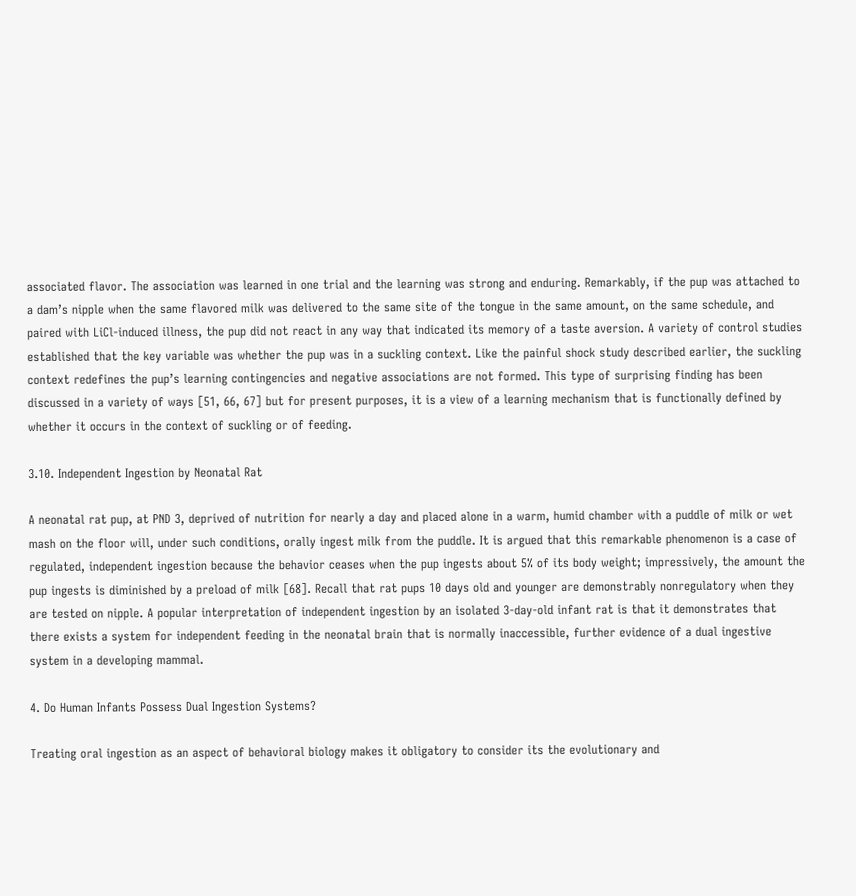associated flavor. The association was learned in one trial and the learning was strong and enduring. Remarkably, if the pup was attached to a dam’s nipple when the same flavored milk was delivered to the same site of the tongue in the same amount, on the same schedule, and paired with LiCl-induced illness, the pup did not react in any way that indicated its memory of a taste aversion. A variety of control studies established that the key variable was whether the pup was in a suckling context. Like the painful shock study described earlier, the suckling context redefines the pup’s learning contingencies and negative associations are not formed. This type of surprising finding has been discussed in a variety of ways [51, 66, 67] but for present purposes, it is a view of a learning mechanism that is functionally defined by whether it occurs in the context of suckling or of feeding.

3.10. Independent Ingestion by Neonatal Rat

A neonatal rat pup, at PND 3, deprived of nutrition for nearly a day and placed alone in a warm, humid chamber with a puddle of milk or wet mash on the floor will, under such conditions, orally ingest milk from the puddle. It is argued that this remarkable phenomenon is a case of regulated, independent ingestion because the behavior ceases when the pup ingests about 5% of its body weight; impressively, the amount the pup ingests is diminished by a preload of milk [68]. Recall that rat pups 10 days old and younger are demonstrably nonregulatory when they are tested on nipple. A popular interpretation of independent ingestion by an isolated 3-day-old infant rat is that it demonstrates that there exists a system for independent feeding in the neonatal brain that is normally inaccessible, further evidence of a dual ingestive system in a developing mammal.

4. Do Human Infants Possess Dual Ingestion Systems?

Treating oral ingestion as an aspect of behavioral biology makes it obligatory to consider its the evolutionary and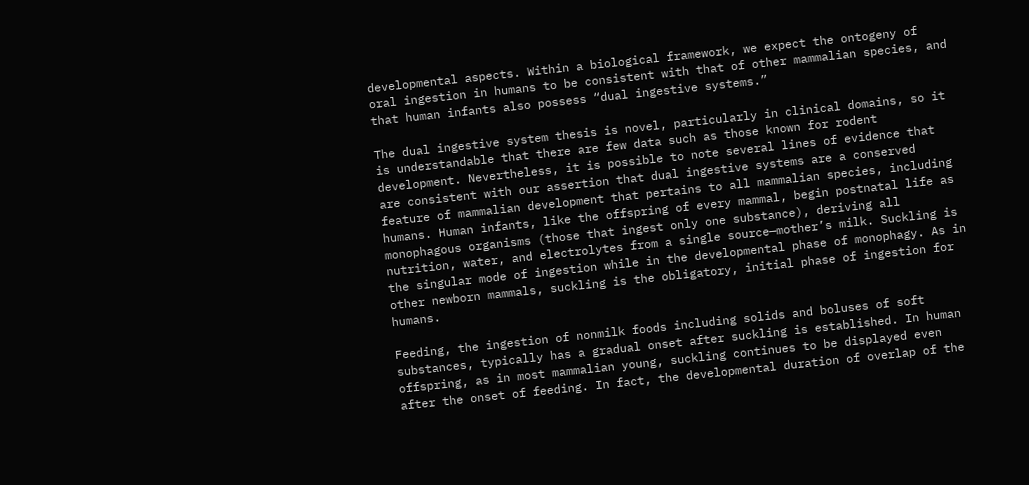developmental aspects. Within a biological framework, we expect the ontogeny of oral ingestion in humans to be consistent with that of other mammalian species, and that human infants also possess “dual ingestive systems.”

The dual ingestive system thesis is novel, particularly in clinical domains, so it is understandable that there are few data such as those known for rodent development. Nevertheless, it is possible to note several lines of evidence that are consistent with our assertion that dual ingestive systems are a conserved feature of mammalian development that pertains to all mammalian species, including humans. Human infants, like the offspring of every mammal, begin postnatal life as monophagous organisms (those that ingest only one substance), deriving all nutrition, water, and electrolytes from a single source—mother’s milk. Suckling is the singular mode of ingestion while in the developmental phase of monophagy. As in other newborn mammals, suckling is the obligatory, initial phase of ingestion for humans.

Feeding, the ingestion of nonmilk foods including solids and boluses of soft substances, typically has a gradual onset after suckling is established. In human offspring, as in most mammalian young, suckling continues to be displayed even after the onset of feeding. In fact, the developmental duration of overlap of the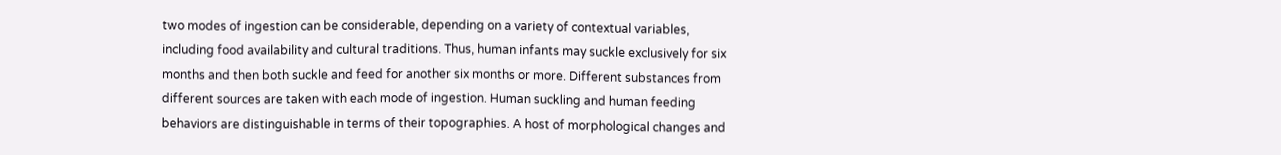two modes of ingestion can be considerable, depending on a variety of contextual variables, including food availability and cultural traditions. Thus, human infants may suckle exclusively for six months and then both suckle and feed for another six months or more. Different substances from different sources are taken with each mode of ingestion. Human suckling and human feeding behaviors are distinguishable in terms of their topographies. A host of morphological changes and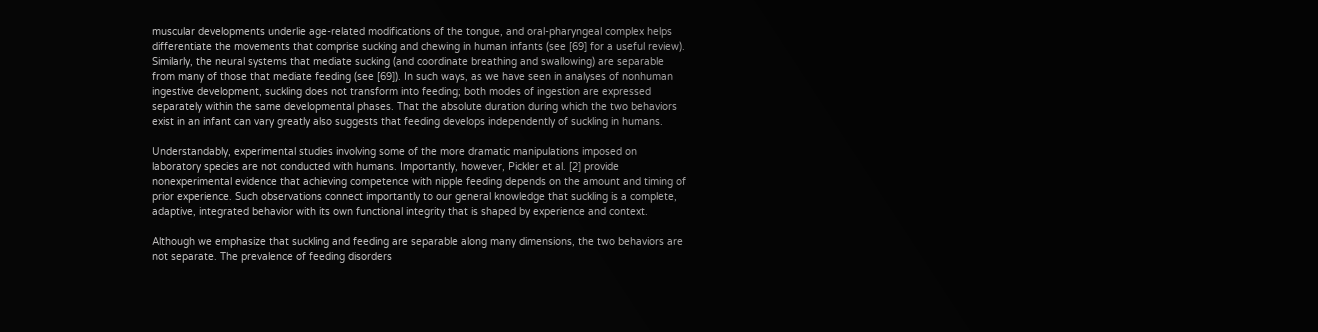muscular developments underlie age-related modifications of the tongue, and oral-pharyngeal complex helps differentiate the movements that comprise sucking and chewing in human infants (see [69] for a useful review). Similarly, the neural systems that mediate sucking (and coordinate breathing and swallowing) are separable from many of those that mediate feeding (see [69]). In such ways, as we have seen in analyses of nonhuman ingestive development, suckling does not transform into feeding; both modes of ingestion are expressed separately within the same developmental phases. That the absolute duration during which the two behaviors exist in an infant can vary greatly also suggests that feeding develops independently of suckling in humans.

Understandably, experimental studies involving some of the more dramatic manipulations imposed on laboratory species are not conducted with humans. Importantly, however, Pickler et al. [2] provide nonexperimental evidence that achieving competence with nipple feeding depends on the amount and timing of prior experience. Such observations connect importantly to our general knowledge that suckling is a complete, adaptive, integrated behavior with its own functional integrity that is shaped by experience and context.

Although we emphasize that suckling and feeding are separable along many dimensions, the two behaviors are not separate. The prevalence of feeding disorders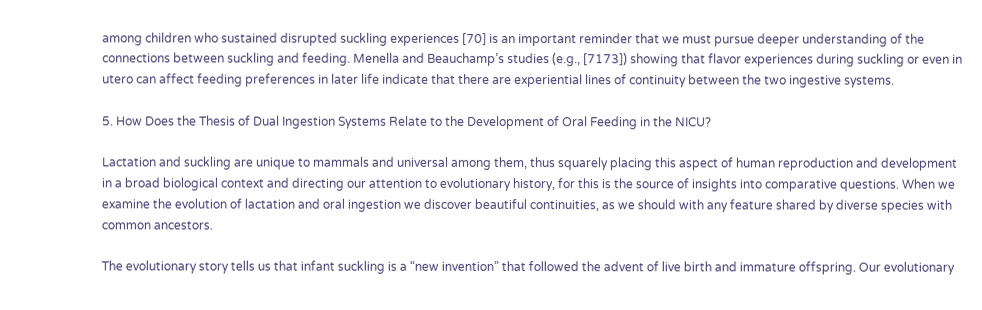among children who sustained disrupted suckling experiences [70] is an important reminder that we must pursue deeper understanding of the connections between suckling and feeding. Menella and Beauchamp’s studies (e.g., [7173]) showing that flavor experiences during suckling or even in utero can affect feeding preferences in later life indicate that there are experiential lines of continuity between the two ingestive systems.

5. How Does the Thesis of Dual Ingestion Systems Relate to the Development of Oral Feeding in the NICU?

Lactation and suckling are unique to mammals and universal among them, thus squarely placing this aspect of human reproduction and development in a broad biological context and directing our attention to evolutionary history, for this is the source of insights into comparative questions. When we examine the evolution of lactation and oral ingestion we discover beautiful continuities, as we should with any feature shared by diverse species with common ancestors.

The evolutionary story tells us that infant suckling is a “new invention” that followed the advent of live birth and immature offspring. Our evolutionary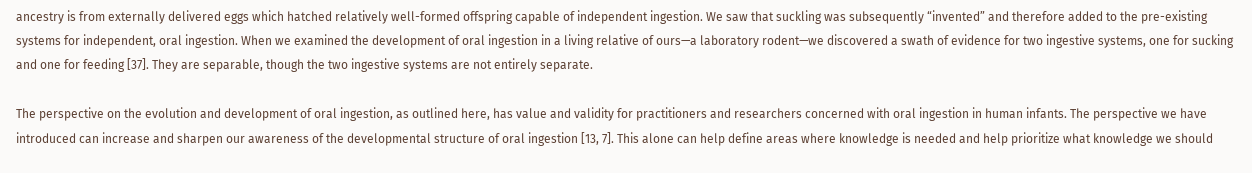ancestry is from externally delivered eggs which hatched relatively well-formed offspring capable of independent ingestion. We saw that suckling was subsequently “invented” and therefore added to the pre-existing systems for independent, oral ingestion. When we examined the development of oral ingestion in a living relative of ours—a laboratory rodent—we discovered a swath of evidence for two ingestive systems, one for sucking and one for feeding [37]. They are separable, though the two ingestive systems are not entirely separate.

The perspective on the evolution and development of oral ingestion, as outlined here, has value and validity for practitioners and researchers concerned with oral ingestion in human infants. The perspective we have introduced can increase and sharpen our awareness of the developmental structure of oral ingestion [13, 7]. This alone can help define areas where knowledge is needed and help prioritize what knowledge we should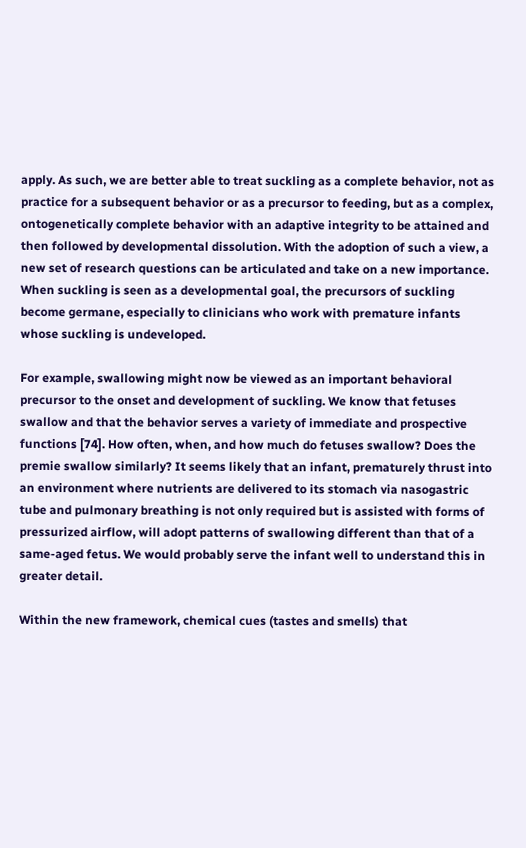apply. As such, we are better able to treat suckling as a complete behavior, not as practice for a subsequent behavior or as a precursor to feeding, but as a complex, ontogenetically complete behavior with an adaptive integrity to be attained and then followed by developmental dissolution. With the adoption of such a view, a new set of research questions can be articulated and take on a new importance. When suckling is seen as a developmental goal, the precursors of suckling become germane, especially to clinicians who work with premature infants whose suckling is undeveloped.

For example, swallowing might now be viewed as an important behavioral precursor to the onset and development of suckling. We know that fetuses swallow and that the behavior serves a variety of immediate and prospective functions [74]. How often, when, and how much do fetuses swallow? Does the premie swallow similarly? It seems likely that an infant, prematurely thrust into an environment where nutrients are delivered to its stomach via nasogastric tube and pulmonary breathing is not only required but is assisted with forms of pressurized airflow, will adopt patterns of swallowing different than that of a same-aged fetus. We would probably serve the infant well to understand this in greater detail.

Within the new framework, chemical cues (tastes and smells) that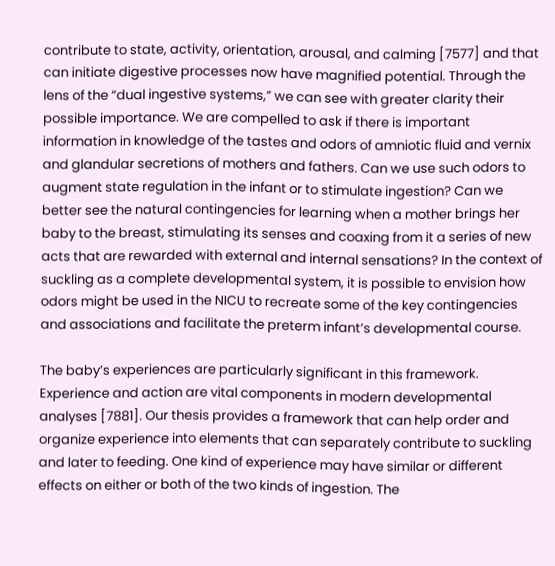contribute to state, activity, orientation, arousal, and calming [7577] and that can initiate digestive processes now have magnified potential. Through the lens of the “dual ingestive systems,” we can see with greater clarity their possible importance. We are compelled to ask if there is important information in knowledge of the tastes and odors of amniotic fluid and vernix and glandular secretions of mothers and fathers. Can we use such odors to augment state regulation in the infant or to stimulate ingestion? Can we better see the natural contingencies for learning when a mother brings her baby to the breast, stimulating its senses and coaxing from it a series of new acts that are rewarded with external and internal sensations? In the context of suckling as a complete developmental system, it is possible to envision how odors might be used in the NICU to recreate some of the key contingencies and associations and facilitate the preterm infant’s developmental course.

The baby’s experiences are particularly significant in this framework. Experience and action are vital components in modern developmental analyses [7881]. Our thesis provides a framework that can help order and organize experience into elements that can separately contribute to suckling and later to feeding. One kind of experience may have similar or different effects on either or both of the two kinds of ingestion. The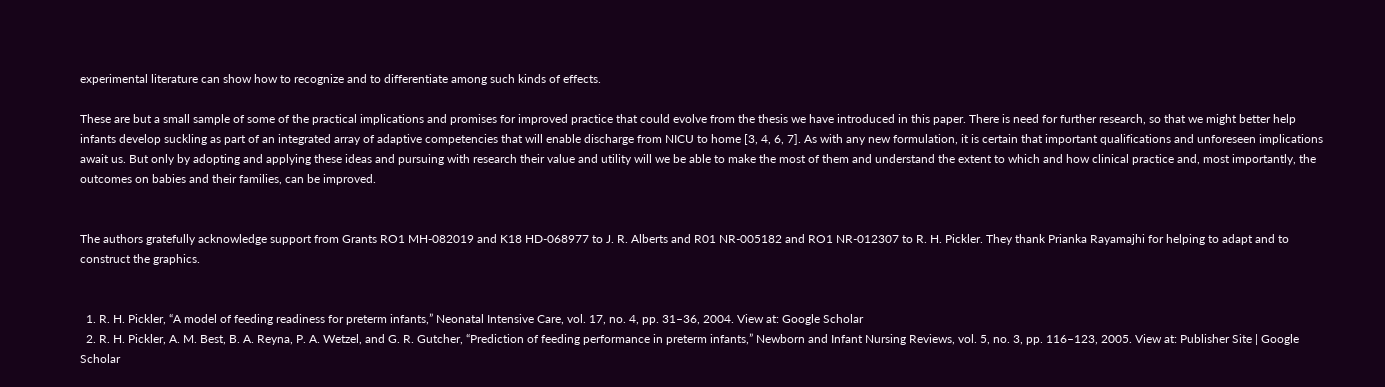experimental literature can show how to recognize and to differentiate among such kinds of effects.

These are but a small sample of some of the practical implications and promises for improved practice that could evolve from the thesis we have introduced in this paper. There is need for further research, so that we might better help infants develop suckling as part of an integrated array of adaptive competencies that will enable discharge from NICU to home [3, 4, 6, 7]. As with any new formulation, it is certain that important qualifications and unforeseen implications await us. But only by adopting and applying these ideas and pursuing with research their value and utility will we be able to make the most of them and understand the extent to which and how clinical practice and, most importantly, the outcomes on babies and their families, can be improved.


The authors gratefully acknowledge support from Grants RO1 MH-082019 and K18 HD-068977 to J. R. Alberts and R01 NR-005182 and RO1 NR-012307 to R. H. Pickler. They thank Prianka Rayamajhi for helping to adapt and to construct the graphics.


  1. R. H. Pickler, “A model of feeding readiness for preterm infants,” Neonatal Intensive Care, vol. 17, no. 4, pp. 31–36, 2004. View at: Google Scholar
  2. R. H. Pickler, A. M. Best, B. A. Reyna, P. A. Wetzel, and G. R. Gutcher, “Prediction of feeding performance in preterm infants,” Newborn and Infant Nursing Reviews, vol. 5, no. 3, pp. 116–123, 2005. View at: Publisher Site | Google Scholar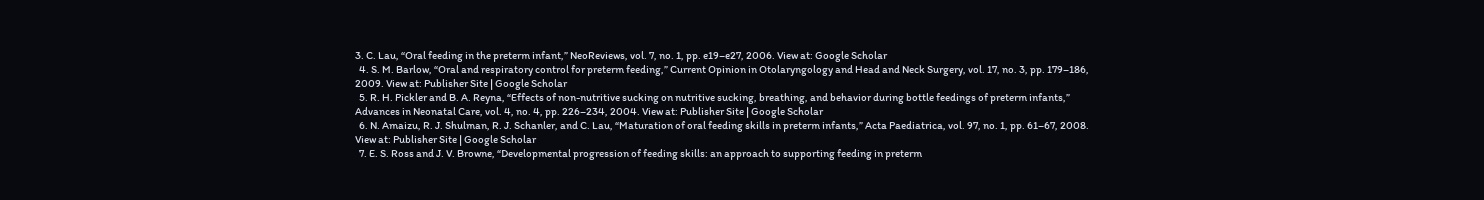3. C. Lau, “Oral feeding in the preterm infant,” NeoReviews, vol. 7, no. 1, pp. e19–e27, 2006. View at: Google Scholar
  4. S. M. Barlow, “Oral and respiratory control for preterm feeding,” Current Opinion in Otolaryngology and Head and Neck Surgery, vol. 17, no. 3, pp. 179–186, 2009. View at: Publisher Site | Google Scholar
  5. R. H. Pickler and B. A. Reyna, “Effects of non-nutritive sucking on nutritive sucking, breathing, and behavior during bottle feedings of preterm infants,” Advances in Neonatal Care, vol. 4, no. 4, pp. 226–234, 2004. View at: Publisher Site | Google Scholar
  6. N. Amaizu, R. J. Shulman, R. J. Schanler, and C. Lau, “Maturation of oral feeding skills in preterm infants,” Acta Paediatrica, vol. 97, no. 1, pp. 61–67, 2008. View at: Publisher Site | Google Scholar
  7. E. S. Ross and J. V. Browne, “Developmental progression of feeding skills: an approach to supporting feeding in preterm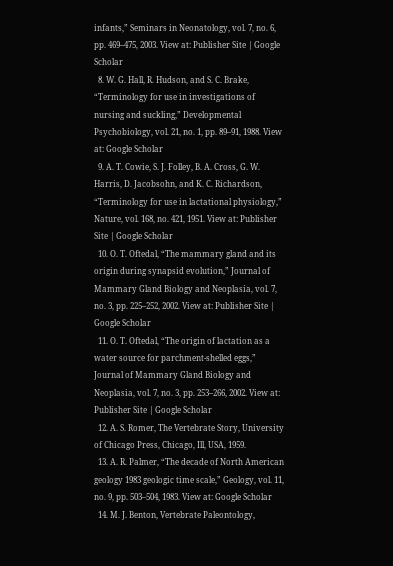infants,” Seminars in Neonatology, vol. 7, no. 6, pp. 469–475, 2003. View at: Publisher Site | Google Scholar
  8. W. G. Hall, R. Hudson, and S. C. Brake, “Terminology for use in investigations of nursing and suckling,” Developmental Psychobiology, vol. 21, no. 1, pp. 89–91, 1988. View at: Google Scholar
  9. A. T. Cowie, S. J. Folley, B. A. Cross, G. W. Harris, D. Jacobsohn, and K. C. Richardson, “Terminology for use in lactational physiology,” Nature, vol. 168, no. 421, 1951. View at: Publisher Site | Google Scholar
  10. O. T. Oftedal, “The mammary gland and its origin during synapsid evolution,” Journal of Mammary Gland Biology and Neoplasia, vol. 7, no. 3, pp. 225–252, 2002. View at: Publisher Site | Google Scholar
  11. O. T. Oftedal, “The origin of lactation as a water source for parchment-shelled eggs,” Journal of Mammary Gland Biology and Neoplasia, vol. 7, no. 3, pp. 253–266, 2002. View at: Publisher Site | Google Scholar
  12. A. S. Romer, The Vertebrate Story, University of Chicago Press, Chicago, Ill, USA, 1959.
  13. A. R. Palmer, “The decade of North American geology 1983 geologic time scale,” Geology, vol. 11, no. 9, pp. 503–504, 1983. View at: Google Scholar
  14. M. J. Benton, Vertebrate Paleontology,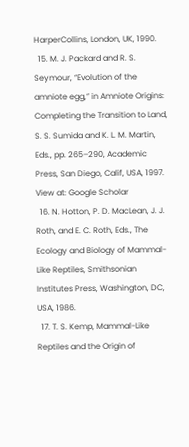HarperCollins, London, UK, 1990.
  15. M. J. Packard and R. S. Seymour, “Evolution of the amniote egg,” in Amniote Origins: Completing the Transition to Land, S. S. Sumida and K. L. M. Martin, Eds., pp. 265–290, Academic Press, San Diego, Calif, USA, 1997. View at: Google Scholar
  16. N. Hotton, P. D. MacLean, J. J. Roth, and E. C. Roth, Eds., The Ecology and Biology of Mammal-Like Reptiles, Smithsonian Institutes Press, Washington, DC, USA, 1986.
  17. T. S. Kemp, Mammal-Like Reptiles and the Origin of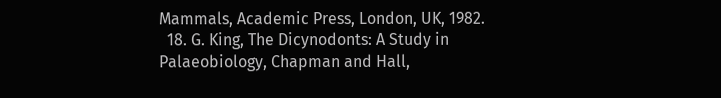Mammals, Academic Press, London, UK, 1982.
  18. G. King, The Dicynodonts: A Study in Palaeobiology, Chapman and Hall,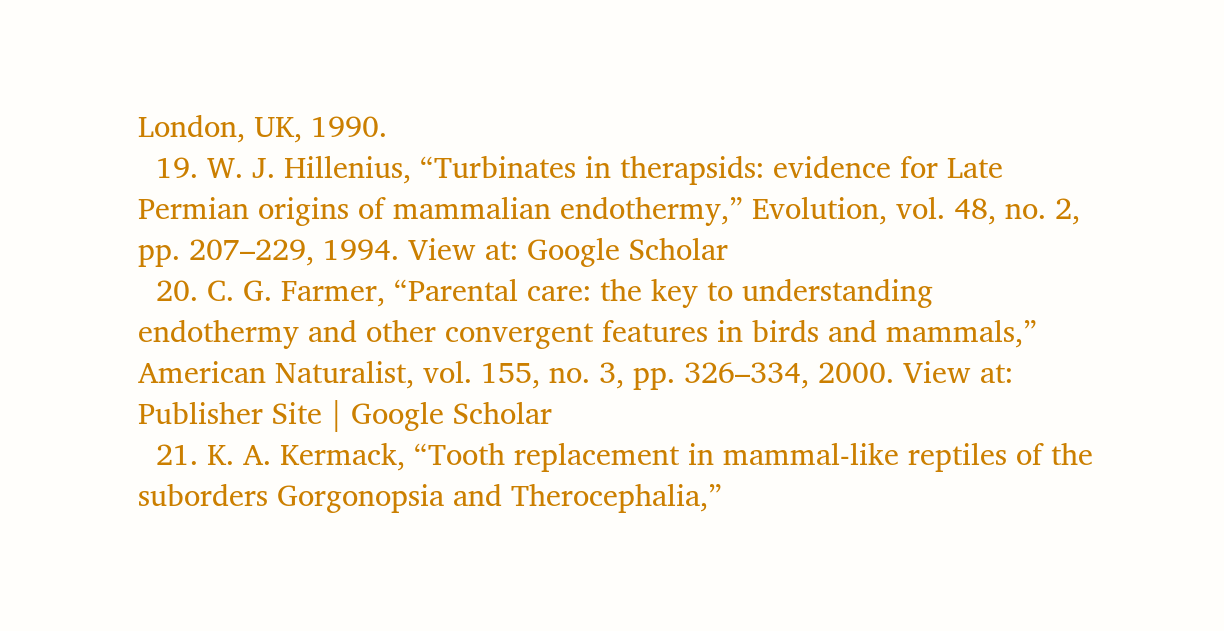London, UK, 1990.
  19. W. J. Hillenius, “Turbinates in therapsids: evidence for Late Permian origins of mammalian endothermy,” Evolution, vol. 48, no. 2, pp. 207–229, 1994. View at: Google Scholar
  20. C. G. Farmer, “Parental care: the key to understanding endothermy and other convergent features in birds and mammals,” American Naturalist, vol. 155, no. 3, pp. 326–334, 2000. View at: Publisher Site | Google Scholar
  21. K. A. Kermack, “Tooth replacement in mammal-like reptiles of the suborders Gorgonopsia and Therocephalia,”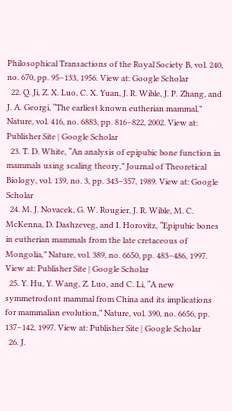Philosophical Transactions of the Royal Society B, vol. 240, no. 670, pp. 95–133, 1956. View at: Google Scholar
  22. Q. Ji, Z. X. Luo, C. X. Yuan, J. R. Wible, J. P. Zhang, and J. A. Georgi, “The earliest known eutherian mammal,” Nature, vol. 416, no. 6883, pp. 816–822, 2002. View at: Publisher Site | Google Scholar
  23. T. D. White, “An analysis of epipubic bone function in mammals using scaling theory,” Journal of Theoretical Biology, vol. 139, no. 3, pp. 343–357, 1989. View at: Google Scholar
  24. M. J. Novacek, G. W. Rougier, J. R. Wible, M. C. McKenna, D. Dashzeveg, and I. Horovitz, “Epipubic bones in eutherian mammals from the late cretaceous of Mongolia,” Nature, vol. 389, no. 6650, pp. 483–486, 1997. View at: Publisher Site | Google Scholar
  25. Y. Hu, Y. Wang, Z. Luo, and C. Li, “A new symmetrodont mammal from China and its implications for mammalian evolution,” Nature, vol. 390, no. 6656, pp. 137–142, 1997. View at: Publisher Site | Google Scholar
  26. J.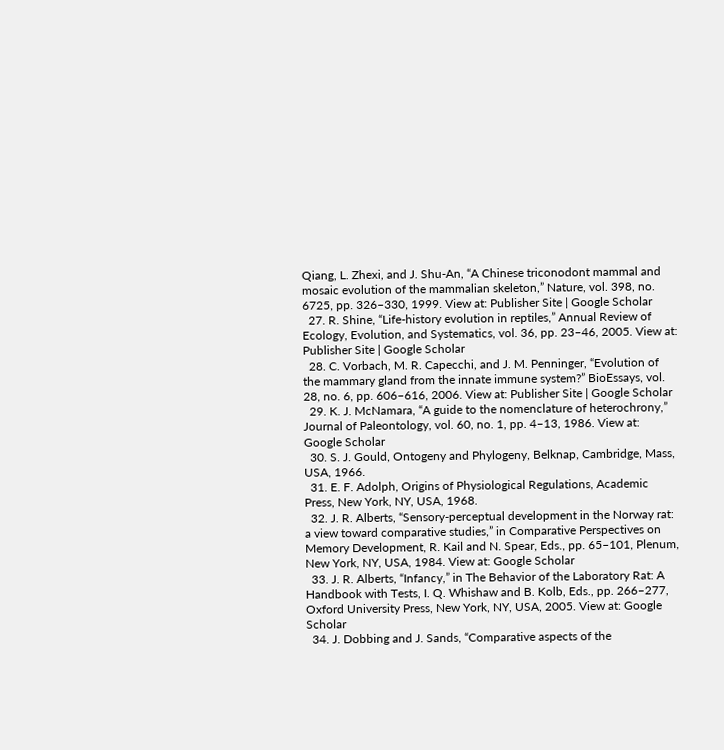Qiang, L. Zhexi, and J. Shu-An, “A Chinese triconodont mammal and mosaic evolution of the mammalian skeleton,” Nature, vol. 398, no. 6725, pp. 326–330, 1999. View at: Publisher Site | Google Scholar
  27. R. Shine, “Life-history evolution in reptiles,” Annual Review of Ecology, Evolution, and Systematics, vol. 36, pp. 23–46, 2005. View at: Publisher Site | Google Scholar
  28. C. Vorbach, M. R. Capecchi, and J. M. Penninger, “Evolution of the mammary gland from the innate immune system?” BioEssays, vol. 28, no. 6, pp. 606–616, 2006. View at: Publisher Site | Google Scholar
  29. K. J. McNamara, “A guide to the nomenclature of heterochrony,” Journal of Paleontology, vol. 60, no. 1, pp. 4–13, 1986. View at: Google Scholar
  30. S. J. Gould, Ontogeny and Phylogeny, Belknap, Cambridge, Mass, USA, 1966.
  31. E. F. Adolph, Origins of Physiological Regulations, Academic Press, New York, NY, USA, 1968.
  32. J. R. Alberts, “Sensory-perceptual development in the Norway rat: a view toward comparative studies,” in Comparative Perspectives on Memory Development, R. Kail and N. Spear, Eds., pp. 65–101, Plenum, New York, NY, USA, 1984. View at: Google Scholar
  33. J. R. Alberts, “Infancy,” in The Behavior of the Laboratory Rat: A Handbook with Tests, I. Q. Whishaw and B. Kolb, Eds., pp. 266–277, Oxford University Press, New York, NY, USA, 2005. View at: Google Scholar
  34. J. Dobbing and J. Sands, “Comparative aspects of the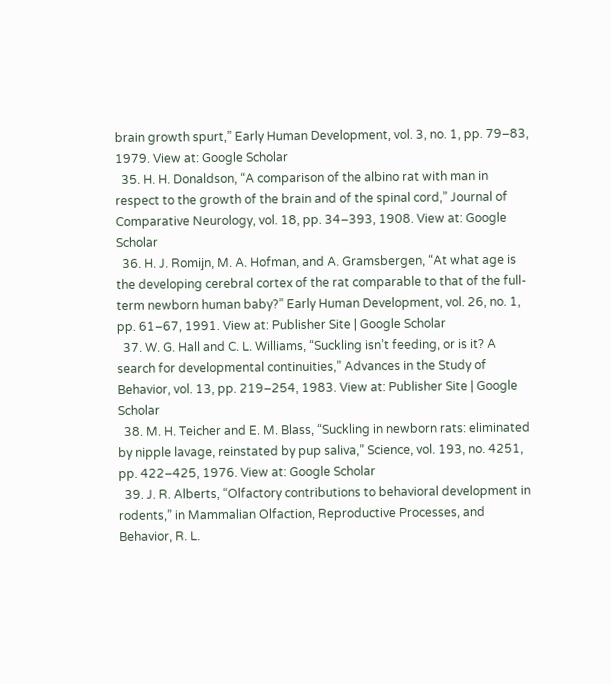brain growth spurt,” Early Human Development, vol. 3, no. 1, pp. 79–83, 1979. View at: Google Scholar
  35. H. H. Donaldson, “A comparison of the albino rat with man in respect to the growth of the brain and of the spinal cord,” Journal of Comparative Neurology, vol. 18, pp. 34–393, 1908. View at: Google Scholar
  36. H. J. Romijn, M. A. Hofman, and A. Gramsbergen, “At what age is the developing cerebral cortex of the rat comparable to that of the full-term newborn human baby?” Early Human Development, vol. 26, no. 1, pp. 61–67, 1991. View at: Publisher Site | Google Scholar
  37. W. G. Hall and C. L. Williams, “Suckling isn’t feeding, or is it? A search for developmental continuities,” Advances in the Study of Behavior, vol. 13, pp. 219–254, 1983. View at: Publisher Site | Google Scholar
  38. M. H. Teicher and E. M. Blass, “Suckling in newborn rats: eliminated by nipple lavage, reinstated by pup saliva,” Science, vol. 193, no. 4251, pp. 422–425, 1976. View at: Google Scholar
  39. J. R. Alberts, “Olfactory contributions to behavioral development in rodents,” in Mammalian Olfaction, Reproductive Processes, and Behavior, R. L.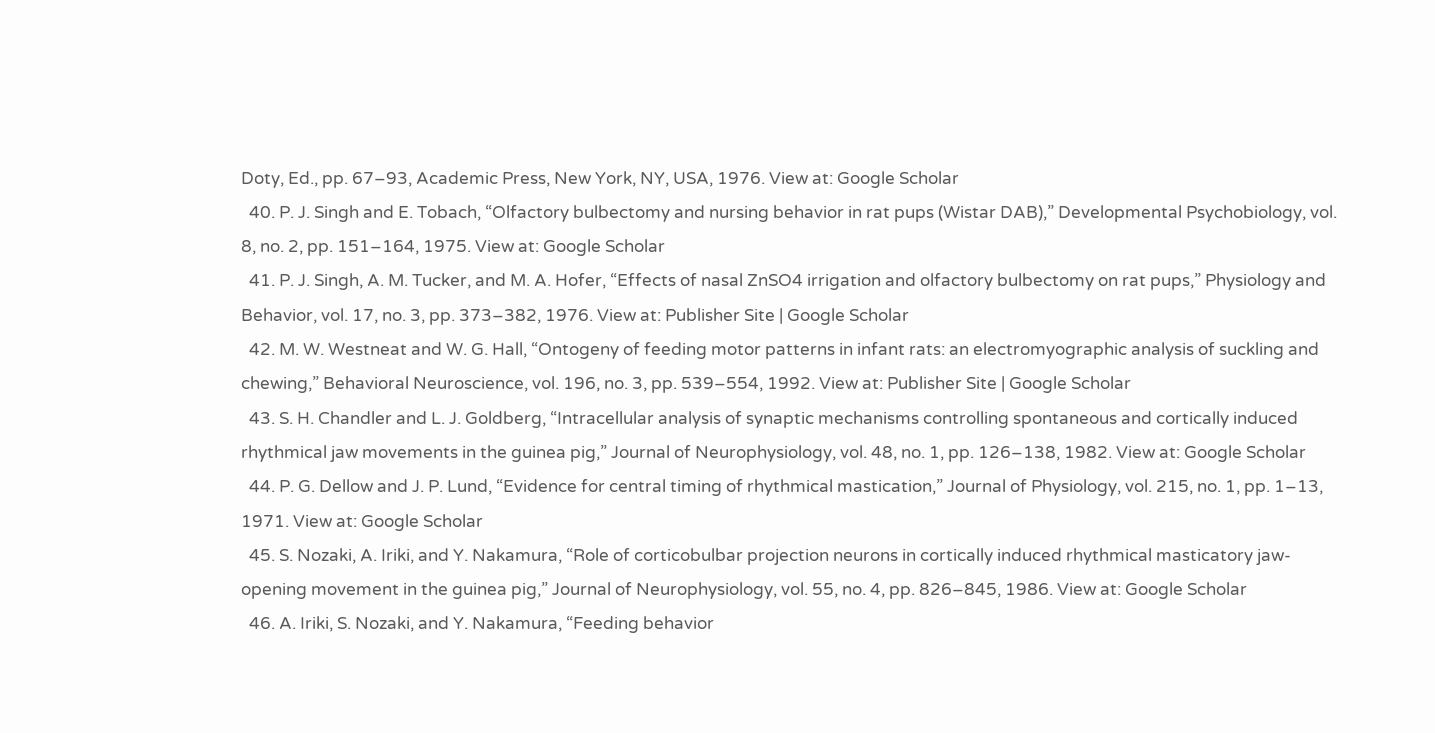Doty, Ed., pp. 67–93, Academic Press, New York, NY, USA, 1976. View at: Google Scholar
  40. P. J. Singh and E. Tobach, “Olfactory bulbectomy and nursing behavior in rat pups (Wistar DAB),” Developmental Psychobiology, vol. 8, no. 2, pp. 151–164, 1975. View at: Google Scholar
  41. P. J. Singh, A. M. Tucker, and M. A. Hofer, “Effects of nasal ZnSO4 irrigation and olfactory bulbectomy on rat pups,” Physiology and Behavior, vol. 17, no. 3, pp. 373–382, 1976. View at: Publisher Site | Google Scholar
  42. M. W. Westneat and W. G. Hall, “Ontogeny of feeding motor patterns in infant rats: an electromyographic analysis of suckling and chewing,” Behavioral Neuroscience, vol. 196, no. 3, pp. 539–554, 1992. View at: Publisher Site | Google Scholar
  43. S. H. Chandler and L. J. Goldberg, “Intracellular analysis of synaptic mechanisms controlling spontaneous and cortically induced rhythmical jaw movements in the guinea pig,” Journal of Neurophysiology, vol. 48, no. 1, pp. 126–138, 1982. View at: Google Scholar
  44. P. G. Dellow and J. P. Lund, “Evidence for central timing of rhythmical mastication,” Journal of Physiology, vol. 215, no. 1, pp. 1–13, 1971. View at: Google Scholar
  45. S. Nozaki, A. Iriki, and Y. Nakamura, “Role of corticobulbar projection neurons in cortically induced rhythmical masticatory jaw-opening movement in the guinea pig,” Journal of Neurophysiology, vol. 55, no. 4, pp. 826–845, 1986. View at: Google Scholar
  46. A. Iriki, S. Nozaki, and Y. Nakamura, “Feeding behavior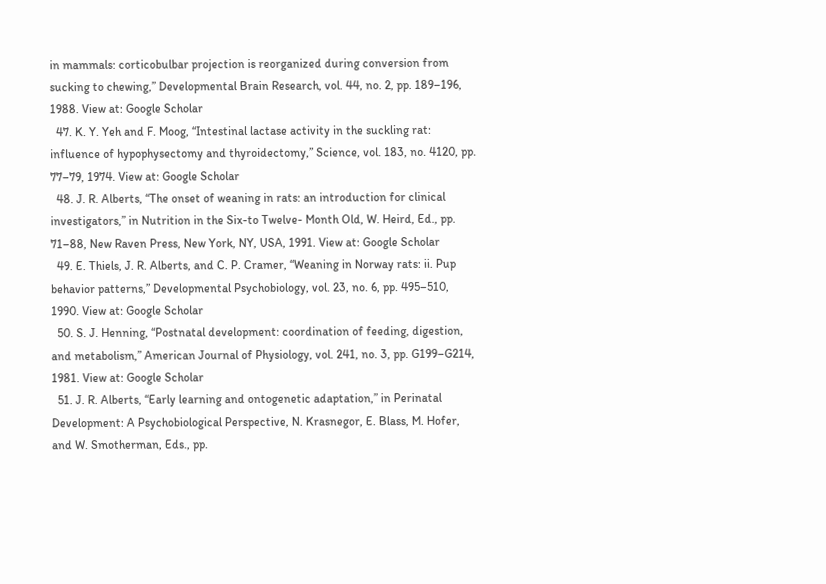in mammals: corticobulbar projection is reorganized during conversion from sucking to chewing,” Developmental Brain Research, vol. 44, no. 2, pp. 189–196, 1988. View at: Google Scholar
  47. K. Y. Yeh and F. Moog, “Intestinal lactase activity in the suckling rat: influence of hypophysectomy and thyroidectomy,” Science, vol. 183, no. 4120, pp. 77–79, 1974. View at: Google Scholar
  48. J. R. Alberts, “The onset of weaning in rats: an introduction for clinical investigators,” in Nutrition in the Six-to Twelve- Month Old, W. Heird, Ed., pp. 71–88, New Raven Press, New York, NY, USA, 1991. View at: Google Scholar
  49. E. Thiels, J. R. Alberts, and C. P. Cramer, “Weaning in Norway rats: ii. Pup behavior patterns,” Developmental Psychobiology, vol. 23, no. 6, pp. 495–510, 1990. View at: Google Scholar
  50. S. J. Henning, “Postnatal development: coordination of feeding, digestion, and metabolism,” American Journal of Physiology, vol. 241, no. 3, pp. G199–G214, 1981. View at: Google Scholar
  51. J. R. Alberts, “Early learning and ontogenetic adaptation,” in Perinatal Development: A Psychobiological Perspective, N. Krasnegor, E. Blass, M. Hofer, and W. Smotherman, Eds., pp.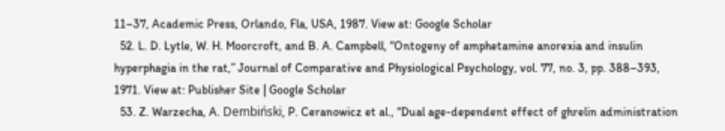11–37, Academic Press, Orlando, Fla, USA, 1987. View at: Google Scholar
  52. L. D. Lytle, W. H. Moorcroft, and B. A. Campbell, “Ontogeny of amphetamine anorexia and insulin hyperphagia in the rat,” Journal of Comparative and Physiological Psychology, vol. 77, no. 3, pp. 388–393, 1971. View at: Publisher Site | Google Scholar
  53. Z. Warzecha, A. Dembiński, P. Ceranowicz et al., “Dual age-dependent effect of ghrelin administration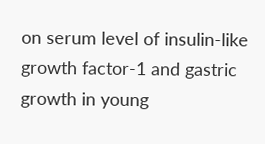on serum level of insulin-like growth factor-1 and gastric growth in young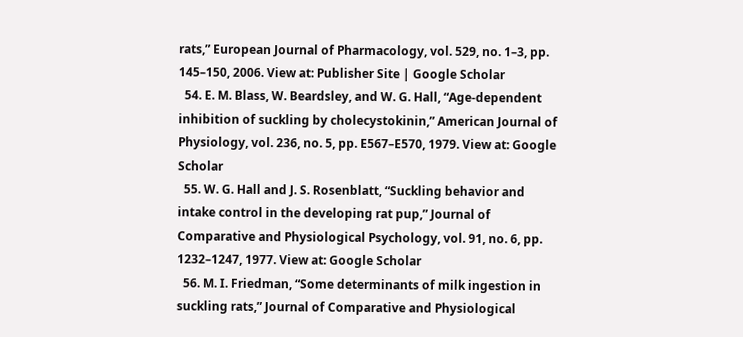rats,” European Journal of Pharmacology, vol. 529, no. 1–3, pp. 145–150, 2006. View at: Publisher Site | Google Scholar
  54. E. M. Blass, W. Beardsley, and W. G. Hall, “Age-dependent inhibition of suckling by cholecystokinin,” American Journal of Physiology, vol. 236, no. 5, pp. E567–E570, 1979. View at: Google Scholar
  55. W. G. Hall and J. S. Rosenblatt, “Suckling behavior and intake control in the developing rat pup,” Journal of Comparative and Physiological Psychology, vol. 91, no. 6, pp. 1232–1247, 1977. View at: Google Scholar
  56. M. I. Friedman, “Some determinants of milk ingestion in suckling rats,” Journal of Comparative and Physiological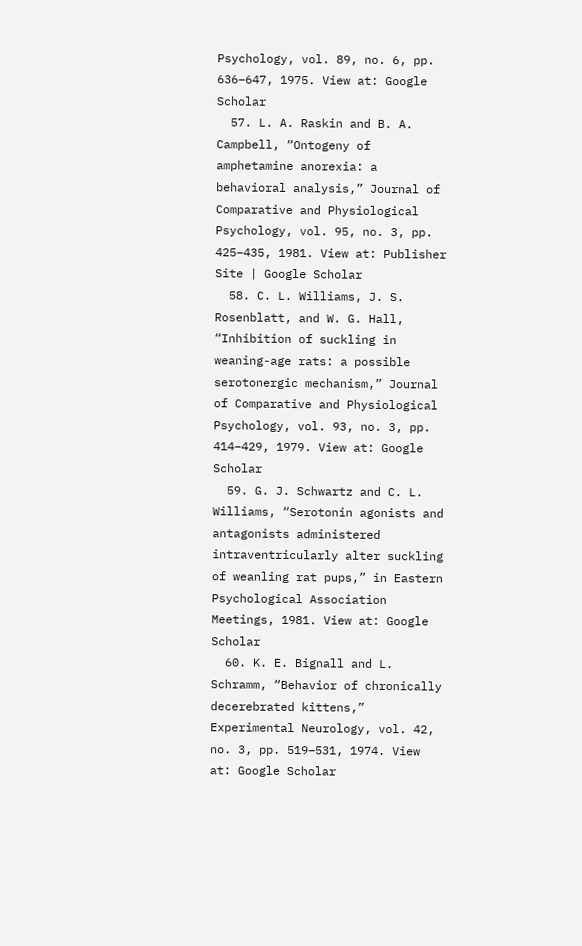Psychology, vol. 89, no. 6, pp. 636–647, 1975. View at: Google Scholar
  57. L. A. Raskin and B. A. Campbell, “Ontogeny of amphetamine anorexia: a behavioral analysis,” Journal of Comparative and Physiological Psychology, vol. 95, no. 3, pp. 425–435, 1981. View at: Publisher Site | Google Scholar
  58. C. L. Williams, J. S. Rosenblatt, and W. G. Hall, “Inhibition of suckling in weaning-age rats: a possible serotonergic mechanism,” Journal of Comparative and Physiological Psychology, vol. 93, no. 3, pp. 414–429, 1979. View at: Google Scholar
  59. G. J. Schwartz and C. L. Williams, “Serotonin agonists and antagonists administered intraventricularly alter suckling of weanling rat pups,” in Eastern Psychological Association Meetings, 1981. View at: Google Scholar
  60. K. E. Bignall and L. Schramm, “Behavior of chronically decerebrated kittens,” Experimental Neurology, vol. 42, no. 3, pp. 519–531, 1974. View at: Google Scholar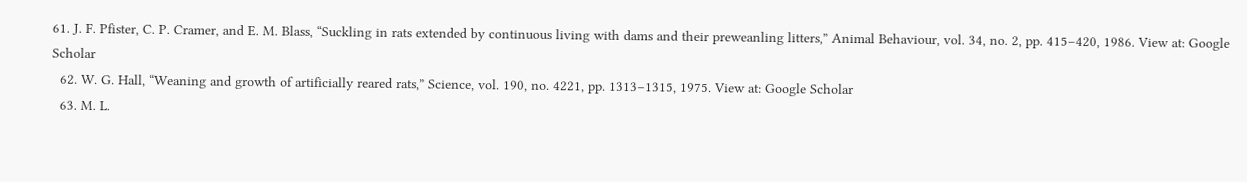61. J. F. Pfister, C. P. Cramer, and E. M. Blass, “Suckling in rats extended by continuous living with dams and their preweanling litters,” Animal Behaviour, vol. 34, no. 2, pp. 415–420, 1986. View at: Google Scholar
  62. W. G. Hall, “Weaning and growth of artificially reared rats,” Science, vol. 190, no. 4221, pp. 1313–1315, 1975. View at: Google Scholar
  63. M. L.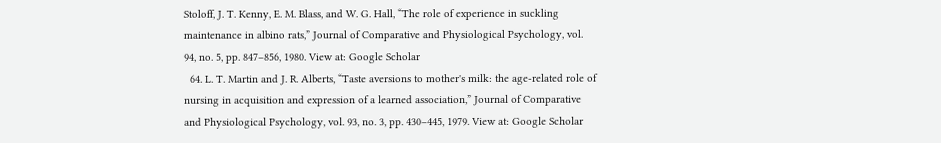Stoloff, J. T. Kenny, E. M. Blass, and W. G. Hall, “The role of experience in suckling maintenance in albino rats,” Journal of Comparative and Physiological Psychology, vol. 94, no. 5, pp. 847–856, 1980. View at: Google Scholar
  64. L. T. Martin and J. R. Alberts, “Taste aversions to mother's milk: the age-related role of nursing in acquisition and expression of a learned association,” Journal of Comparative and Physiological Psychology, vol. 93, no. 3, pp. 430–445, 1979. View at: Google Scholar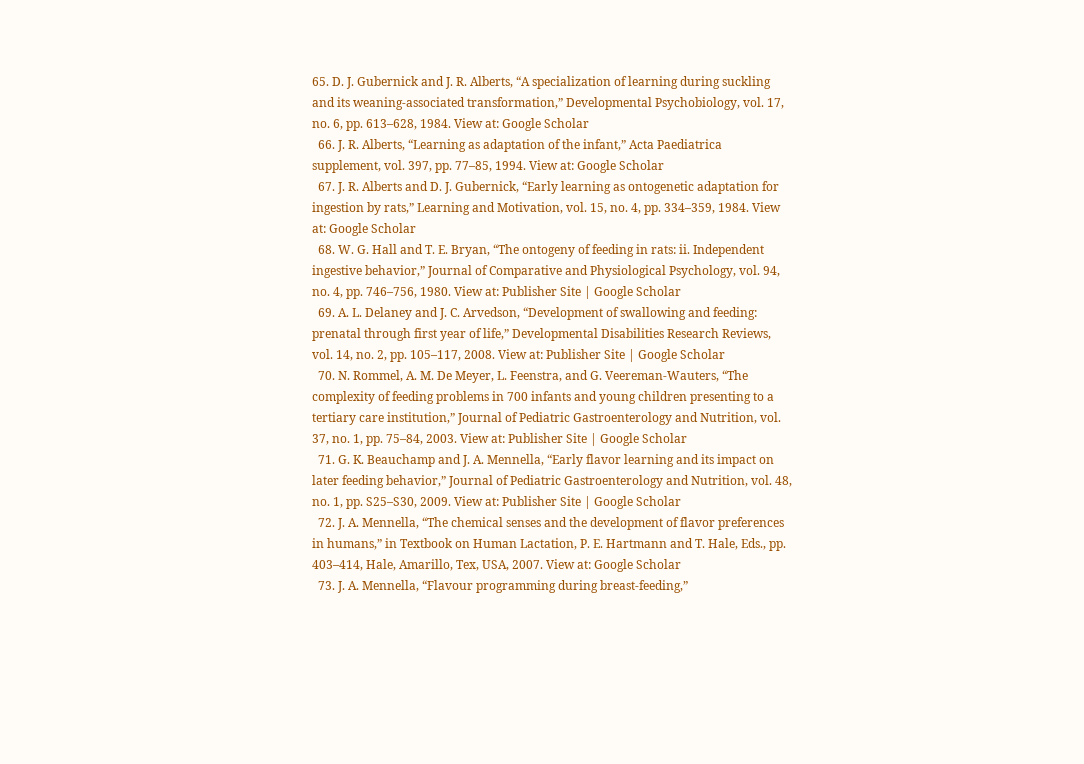65. D. J. Gubernick and J. R. Alberts, “A specialization of learning during suckling and its weaning-associated transformation,” Developmental Psychobiology, vol. 17, no. 6, pp. 613–628, 1984. View at: Google Scholar
  66. J. R. Alberts, “Learning as adaptation of the infant,” Acta Paediatrica supplement, vol. 397, pp. 77–85, 1994. View at: Google Scholar
  67. J. R. Alberts and D. J. Gubernick, “Early learning as ontogenetic adaptation for ingestion by rats,” Learning and Motivation, vol. 15, no. 4, pp. 334–359, 1984. View at: Google Scholar
  68. W. G. Hall and T. E. Bryan, “The ontogeny of feeding in rats: ii. Independent ingestive behavior,” Journal of Comparative and Physiological Psychology, vol. 94, no. 4, pp. 746–756, 1980. View at: Publisher Site | Google Scholar
  69. A. L. Delaney and J. C. Arvedson, “Development of swallowing and feeding: prenatal through first year of life,” Developmental Disabilities Research Reviews, vol. 14, no. 2, pp. 105–117, 2008. View at: Publisher Site | Google Scholar
  70. N. Rommel, A. M. De Meyer, L. Feenstra, and G. Veereman-Wauters, “The complexity of feeding problems in 700 infants and young children presenting to a tertiary care institution,” Journal of Pediatric Gastroenterology and Nutrition, vol. 37, no. 1, pp. 75–84, 2003. View at: Publisher Site | Google Scholar
  71. G. K. Beauchamp and J. A. Mennella, “Early flavor learning and its impact on later feeding behavior,” Journal of Pediatric Gastroenterology and Nutrition, vol. 48, no. 1, pp. S25–S30, 2009. View at: Publisher Site | Google Scholar
  72. J. A. Mennella, “The chemical senses and the development of flavor preferences in humans,” in Textbook on Human Lactation, P. E. Hartmann and T. Hale, Eds., pp. 403–414, Hale, Amarillo, Tex, USA, 2007. View at: Google Scholar
  73. J. A. Mennella, “Flavour programming during breast-feeding,”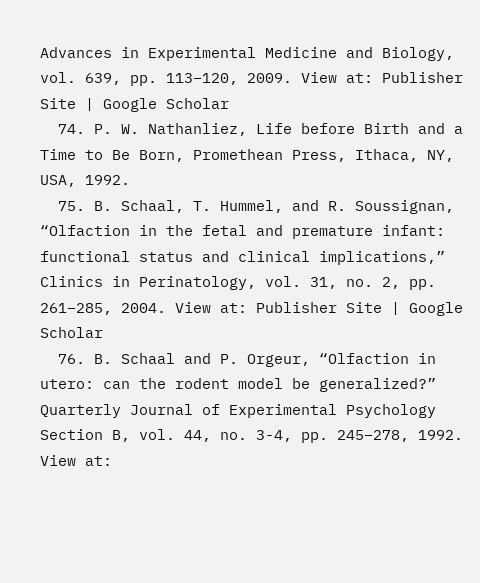Advances in Experimental Medicine and Biology, vol. 639, pp. 113–120, 2009. View at: Publisher Site | Google Scholar
  74. P. W. Nathanliez, Life before Birth and a Time to Be Born, Promethean Press, Ithaca, NY, USA, 1992.
  75. B. Schaal, T. Hummel, and R. Soussignan, “Olfaction in the fetal and premature infant: functional status and clinical implications,” Clinics in Perinatology, vol. 31, no. 2, pp. 261–285, 2004. View at: Publisher Site | Google Scholar
  76. B. Schaal and P. Orgeur, “Olfaction in utero: can the rodent model be generalized?” Quarterly Journal of Experimental Psychology Section B, vol. 44, no. 3-4, pp. 245–278, 1992. View at: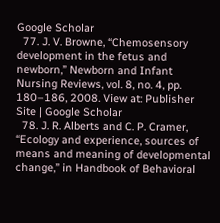Google Scholar
  77. J. V. Browne, “Chemosensory development in the fetus and newborn,” Newborn and Infant Nursing Reviews, vol. 8, no. 4, pp. 180–186, 2008. View at: Publisher Site | Google Scholar
  78. J. R. Alberts and C. P. Cramer, “Ecology and experience, sources of means and meaning of developmental change,” in Handbook of Behavioral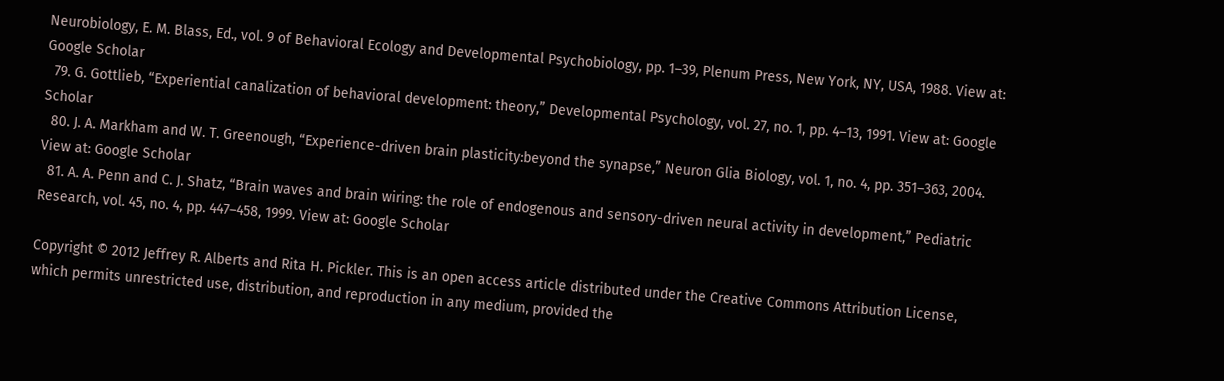Neurobiology, E. M. Blass, Ed., vol. 9 of Behavioral Ecology and Developmental Psychobiology, pp. 1–39, Plenum Press, New York, NY, USA, 1988. View at: Google Scholar
  79. G. Gottlieb, “Experiential canalization of behavioral development: theory,” Developmental Psychology, vol. 27, no. 1, pp. 4–13, 1991. View at: Google Scholar
  80. J. A. Markham and W. T. Greenough, “Experience-driven brain plasticity:beyond the synapse,” Neuron Glia Biology, vol. 1, no. 4, pp. 351–363, 2004. View at: Google Scholar
  81. A. A. Penn and C. J. Shatz, “Brain waves and brain wiring: the role of endogenous and sensory-driven neural activity in development,” Pediatric Research, vol. 45, no. 4, pp. 447–458, 1999. View at: Google Scholar

Copyright © 2012 Jeffrey R. Alberts and Rita H. Pickler. This is an open access article distributed under the Creative Commons Attribution License, which permits unrestricted use, distribution, and reproduction in any medium, provided the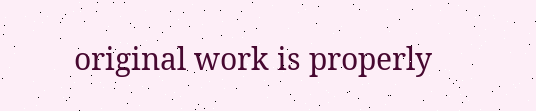original work is properly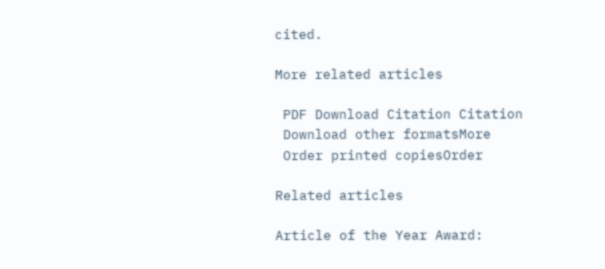cited.

More related articles

 PDF Download Citation Citation
 Download other formatsMore
 Order printed copiesOrder

Related articles

Article of the Year Award: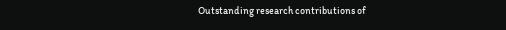Outstanding research contributions of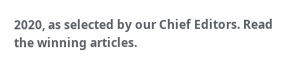2020, as selected by our Chief Editors. Read the winning articles.